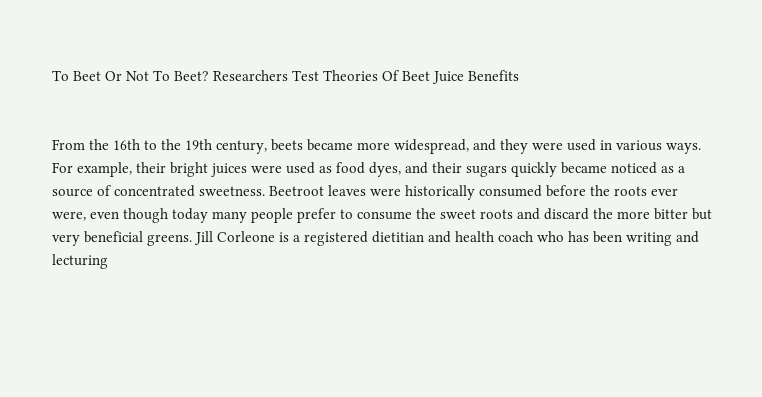To Beet Or Not To Beet? Researchers Test Theories Of Beet Juice Benefits


From the 16th to the 19th century, beets became more widespread, and they were used in various ways. For example, their bright juices were used as food dyes, and their sugars quickly became noticed as a source of concentrated sweetness. Beetroot leaves were historically consumed before the roots ever were, even though today many people prefer to consume the sweet roots and discard the more bitter but very beneficial greens. Jill Corleone is a registered dietitian and health coach who has been writing and lecturing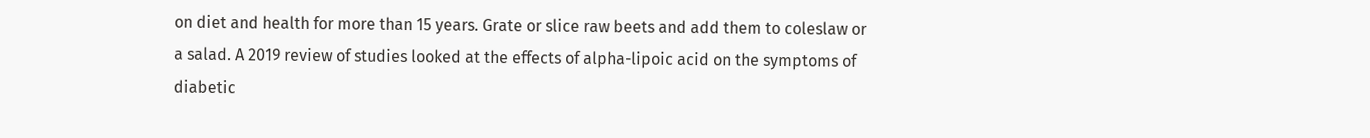on diet and health for more than 15 years. Grate or slice raw beets and add them to coleslaw or a salad. A 2019 review of studies looked at the effects of alpha-lipoic acid on the symptoms of diabetic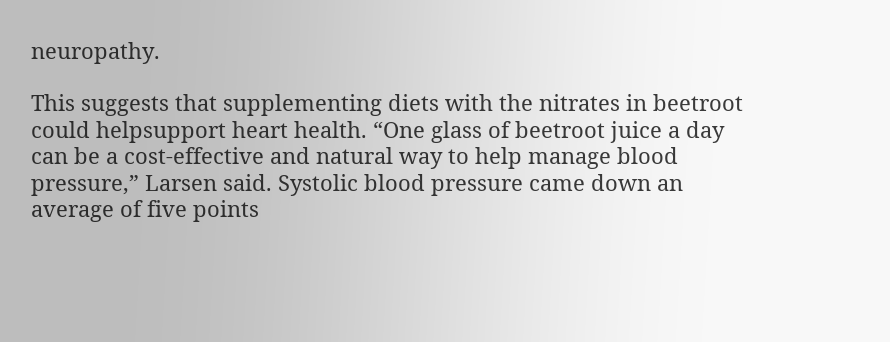neuropathy.

This suggests that supplementing diets with the nitrates in beetroot could helpsupport heart health. “One glass of beetroot juice a day can be a cost-effective and natural way to help manage blood pressure,” Larsen said. Systolic blood pressure came down an average of five points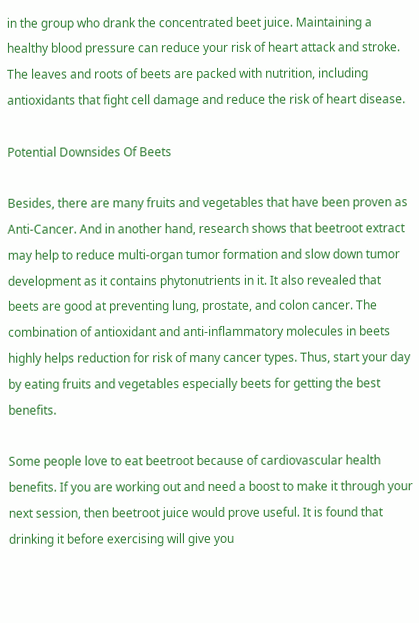in the group who drank the concentrated beet juice. Maintaining a healthy blood pressure can reduce your risk of heart attack and stroke. The leaves and roots of beets are packed with nutrition, including antioxidants that fight cell damage and reduce the risk of heart disease.

Potential Downsides Of Beets

Besides, there are many fruits and vegetables that have been proven as Anti-Cancer. And in another hand, research shows that beetroot extract may help to reduce multi-organ tumor formation and slow down tumor development as it contains phytonutrients in it. It also revealed that beets are good at preventing lung, prostate, and colon cancer. The combination of antioxidant and anti-inflammatory molecules in beets highly helps reduction for risk of many cancer types. Thus, start your day by eating fruits and vegetables especially beets for getting the best benefits.

Some people love to eat beetroot because of cardiovascular health benefits. If you are working out and need a boost to make it through your next session, then beetroot juice would prove useful. It is found that drinking it before exercising will give you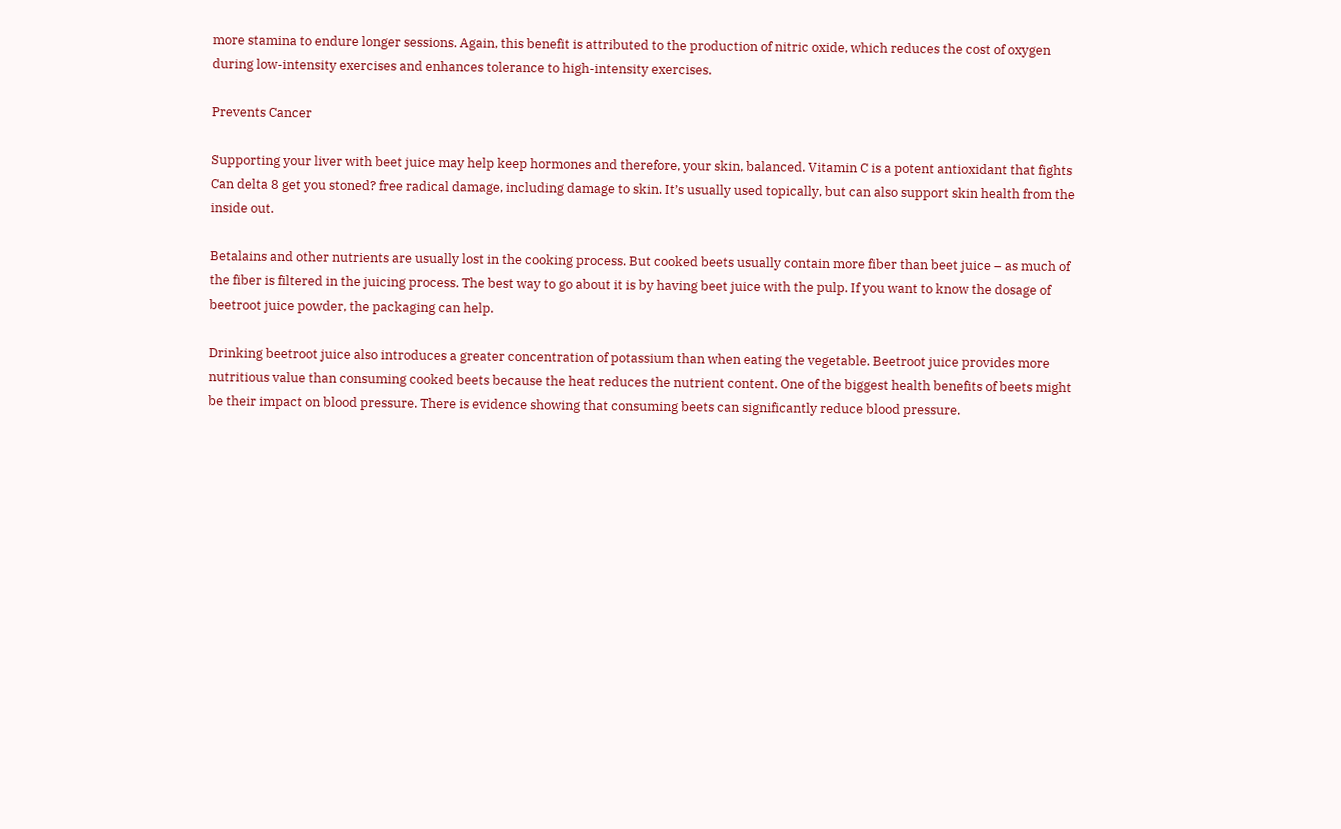more stamina to endure longer sessions. Again, this benefit is attributed to the production of nitric oxide, which reduces the cost of oxygen during low-intensity exercises and enhances tolerance to high-intensity exercises.

Prevents Cancer

Supporting your liver with beet juice may help keep hormones and therefore, your skin, balanced. Vitamin C is a potent antioxidant that fights Can delta 8 get you stoned? free radical damage, including damage to skin. It’s usually used topically, but can also support skin health from the inside out.

Betalains and other nutrients are usually lost in the cooking process. But cooked beets usually contain more fiber than beet juice – as much of the fiber is filtered in the juicing process. The best way to go about it is by having beet juice with the pulp. If you want to know the dosage of beetroot juice powder, the packaging can help.

Drinking beetroot juice also introduces a greater concentration of potassium than when eating the vegetable. Beetroot juice provides more nutritious value than consuming cooked beets because the heat reduces the nutrient content. One of the biggest health benefits of beets might be their impact on blood pressure. There is evidence showing that consuming beets can significantly reduce blood pressure.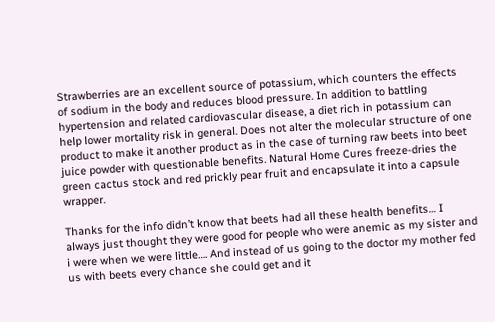Strawberries are an excellent source of potassium, which counters the effects of sodium in the body and reduces blood pressure. In addition to battling hypertension and related cardiovascular disease, a diet rich in potassium can help lower mortality risk in general. Does not alter the molecular structure of one product to make it another product as in the case of turning raw beets into beet juice powder with questionable benefits. Natural Home Cures freeze-dries the green cactus stock and red prickly pear fruit and encapsulate it into a capsule wrapper.

Thanks for the info didn’t know that beets had all these health benefits… I always just thought they were good for people who were anemic as my sister and i were when we were little…. And instead of us going to the doctor my mother fed us with beets every chance she could get and it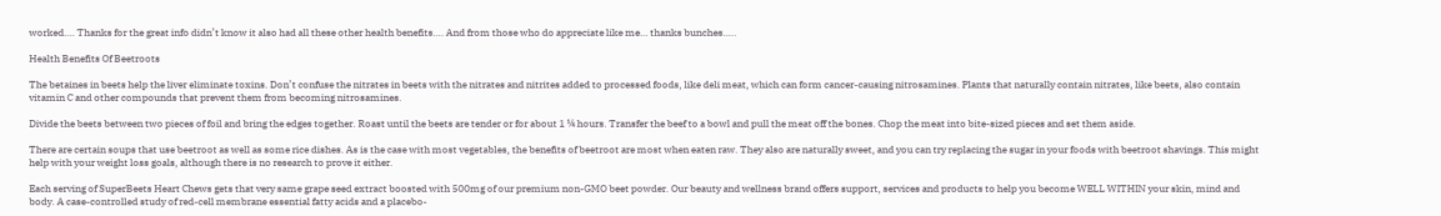worked…. Thanks for the great info didn’t know it also had all these other health benefits…. And from those who do appreciate like me… thanks bunches…..

Health Benefits Of Beetroots

The betaines in beets help the liver eliminate toxins. Don’t confuse the nitrates in beets with the nitrates and nitrites added to processed foods, like deli meat, which can form cancer-causing nitrosamines. Plants that naturally contain nitrates, like beets, also contain vitamin C and other compounds that prevent them from becoming nitrosamines.

Divide the beets between two pieces of foil and bring the edges together. Roast until the beets are tender or for about 1 ¼ hours. Transfer the beef to a bowl and pull the meat off the bones. Chop the meat into bite-sized pieces and set them aside.

There are certain soups that use beetroot as well as some rice dishes. As is the case with most vegetables, the benefits of beetroot are most when eaten raw. They also are naturally sweet, and you can try replacing the sugar in your foods with beetroot shavings. This might help with your weight loss goals, although there is no research to prove it either.

Each serving of SuperBeets Heart Chews gets that very same grape seed extract boosted with 500mg of our premium non-GMO beet powder. Our beauty and wellness brand offers support, services and products to help you become WELL WITHIN your skin, mind and body. A case-controlled study of red-cell membrane essential fatty acids and a placebo-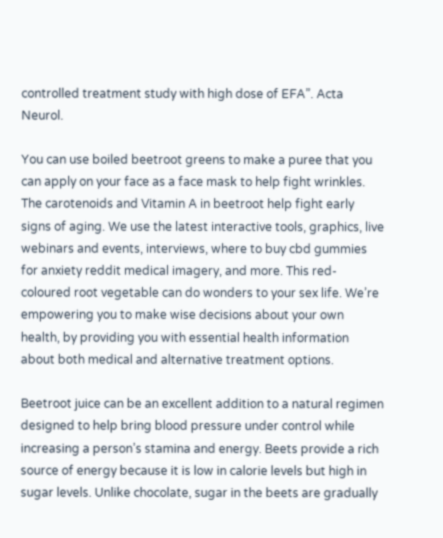controlled treatment study with high dose of EFA”. Acta Neurol.

You can use boiled beetroot greens to make a puree that you can apply on your face as a face mask to help fight wrinkles. The carotenoids and Vitamin A in beetroot help fight early signs of aging. We use the latest interactive tools, graphics, live webinars and events, interviews, where to buy cbd gummies for anxiety reddit medical imagery, and more. This red-coloured root vegetable can do wonders to your sex life. We’re empowering you to make wise decisions about your own health, by providing you with essential health information about both medical and alternative treatment options.

Beetroot juice can be an excellent addition to a natural regimen designed to help bring blood pressure under control while increasing a person’s stamina and energy. Beets provide a rich source of energy because it is low in calorie levels but high in sugar levels. Unlike chocolate, sugar in the beets are gradually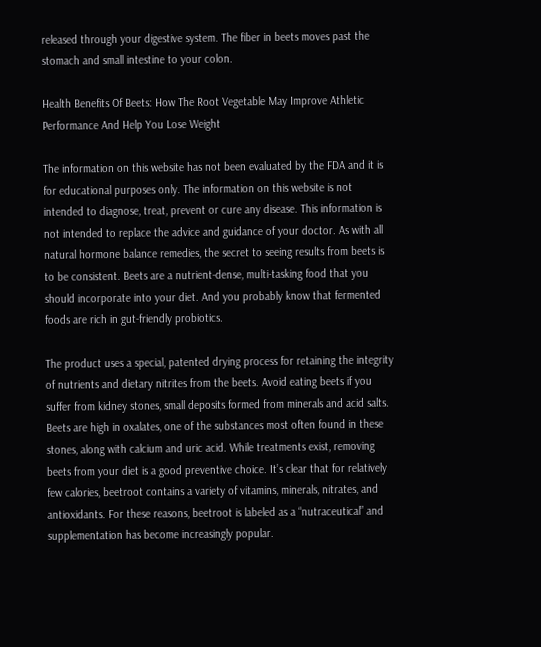released through your digestive system. The fiber in beets moves past the stomach and small intestine to your colon.

Health Benefits Of Beets: How The Root Vegetable May Improve Athletic Performance And Help You Lose Weight

The information on this website has not been evaluated by the FDA and it is for educational purposes only. The information on this website is not intended to diagnose, treat, prevent or cure any disease. This information is not intended to replace the advice and guidance of your doctor. As with all natural hormone balance remedies, the secret to seeing results from beets is to be consistent. Beets are a nutrient-dense, multi-tasking food that you should incorporate into your diet. And you probably know that fermented foods are rich in gut-friendly probiotics.

The product uses a special, patented drying process for retaining the integrity of nutrients and dietary nitrites from the beets. Avoid eating beets if you suffer from kidney stones, small deposits formed from minerals and acid salts. Beets are high in oxalates, one of the substances most often found in these stones, along with calcium and uric acid. While treatments exist, removing beets from your diet is a good preventive choice. It’s clear that for relatively few calories, beetroot contains a variety of vitamins, minerals, nitrates, and antioxidants. For these reasons, beetroot is labeled as a “nutraceutical” and supplementation has become increasingly popular.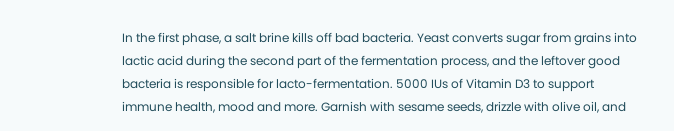In the first phase, a salt brine kills off bad bacteria. Yeast converts sugar from grains into lactic acid during the second part of the fermentation process, and the leftover good bacteria is responsible for lacto-fermentation. 5000 IUs of Vitamin D3 to support immune health, mood and more. Garnish with sesame seeds, drizzle with olive oil, and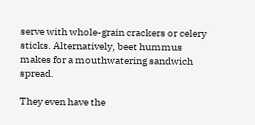serve with whole-grain crackers or celery sticks. Alternatively, beet hummus makes for a mouthwatering sandwich spread.

They even have the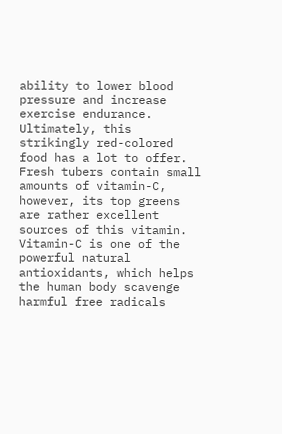ability to lower blood pressure and increase exercise endurance. Ultimately, this strikingly red-colored food has a lot to offer. Fresh tubers contain small amounts of vitamin-C, however, its top greens are rather excellent sources of this vitamin. Vitamin-C is one of the powerful natural antioxidants, which helps the human body scavenge harmful free radicals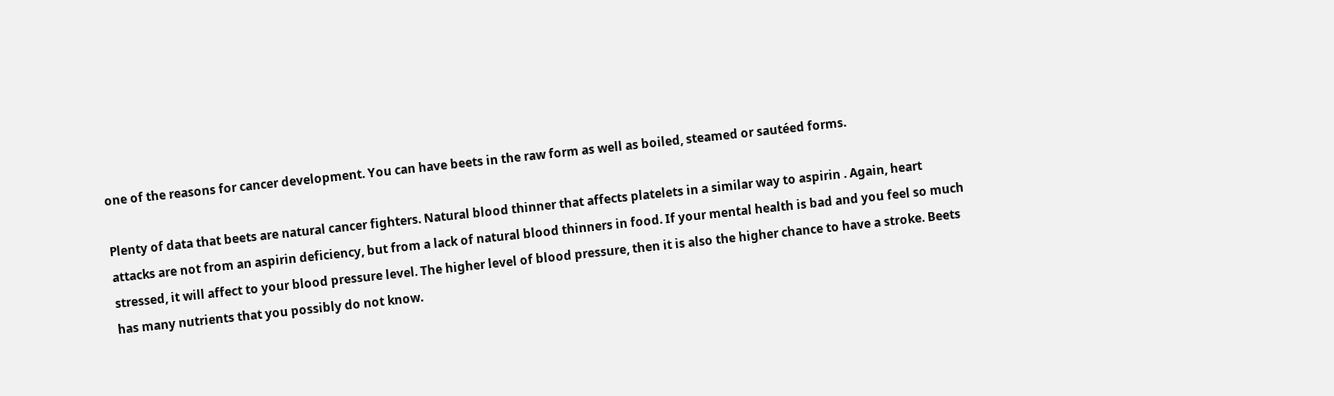one of the reasons for cancer development. You can have beets in the raw form as well as boiled, steamed or sautéed forms.

Plenty of data that beets are natural cancer fighters. Natural blood thinner that affects platelets in a similar way to aspirin . Again, heart attacks are not from an aspirin deficiency, but from a lack of natural blood thinners in food. If your mental health is bad and you feel so much stressed, it will affect to your blood pressure level. The higher level of blood pressure, then it is also the higher chance to have a stroke. Beets has many nutrients that you possibly do not know.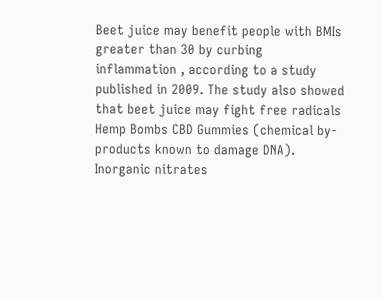Beet juice may benefit people with BMIs greater than 30 by curbing inflammation , according to a study published in 2009. The study also showed that beet juice may fight free radicals Hemp Bombs CBD Gummies (chemical by-products known to damage DNA). Inorganic nitrates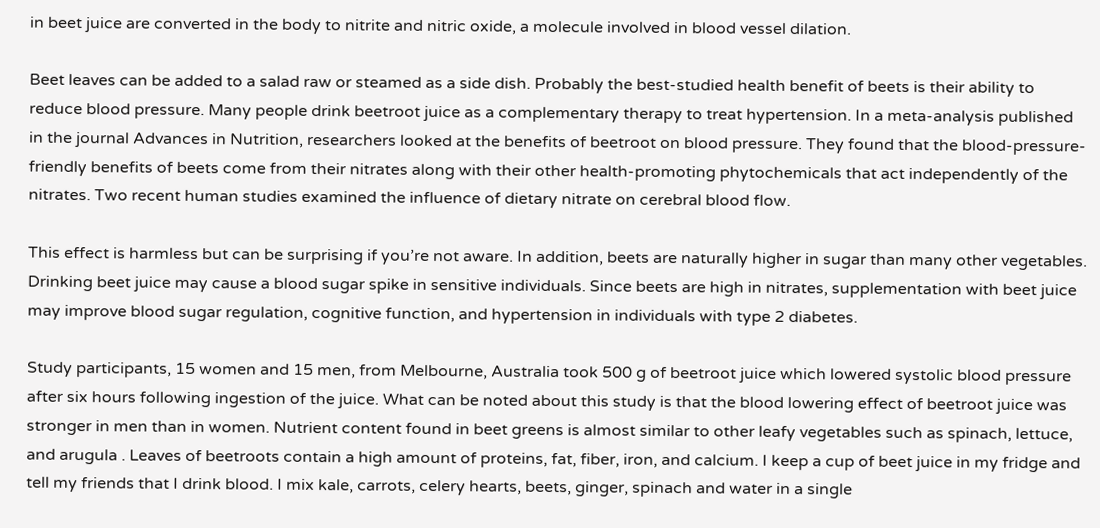in beet juice are converted in the body to nitrite and nitric oxide, a molecule involved in blood vessel dilation.

Beet leaves can be added to a salad raw or steamed as a side dish. Probably the best-studied health benefit of beets is their ability to reduce blood pressure. Many people drink beetroot juice as a complementary therapy to treat hypertension. In a meta-analysis published in the journal Advances in Nutrition, researchers looked at the benefits of beetroot on blood pressure. They found that the blood-pressure-friendly benefits of beets come from their nitrates along with their other health-promoting phytochemicals that act independently of the nitrates. Two recent human studies examined the influence of dietary nitrate on cerebral blood flow.

This effect is harmless but can be surprising if you’re not aware. In addition, beets are naturally higher in sugar than many other vegetables. Drinking beet juice may cause a blood sugar spike in sensitive individuals. Since beets are high in nitrates, supplementation with beet juice may improve blood sugar regulation, cognitive function, and hypertension in individuals with type 2 diabetes.

Study participants, 15 women and 15 men, from Melbourne, Australia took 500 g of beetroot juice which lowered systolic blood pressure after six hours following ingestion of the juice. What can be noted about this study is that the blood lowering effect of beetroot juice was stronger in men than in women. Nutrient content found in beet greens is almost similar to other leafy vegetables such as spinach, lettuce, and arugula . Leaves of beetroots contain a high amount of proteins, fat, fiber, iron, and calcium. I keep a cup of beet juice in my fridge and tell my friends that I drink blood. I mix kale, carrots, celery hearts, beets, ginger, spinach and water in a single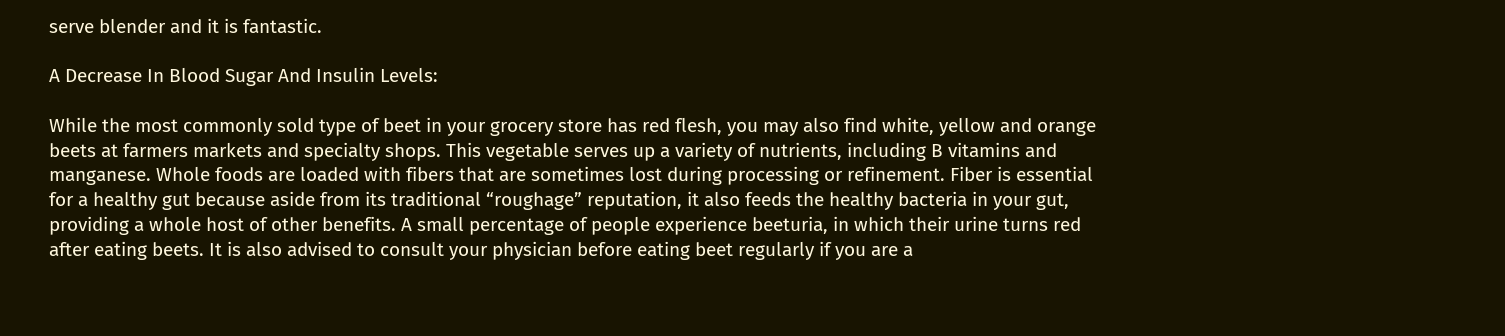serve blender and it is fantastic.

A Decrease In Blood Sugar And Insulin Levels:

While the most commonly sold type of beet in your grocery store has red flesh, you may also find white, yellow and orange beets at farmers markets and specialty shops. This vegetable serves up a variety of nutrients, including B vitamins and manganese. Whole foods are loaded with fibers that are sometimes lost during processing or refinement. Fiber is essential for a healthy gut because aside from its traditional “roughage” reputation, it also feeds the healthy bacteria in your gut, providing a whole host of other benefits. A small percentage of people experience beeturia, in which their urine turns red after eating beets. It is also advised to consult your physician before eating beet regularly if you are a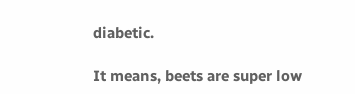diabetic.

It means, beets are super low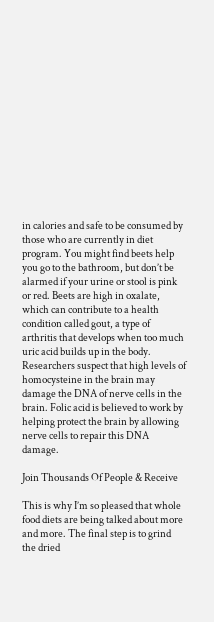in calories and safe to be consumed by those who are currently in diet program. You might find beets help you go to the bathroom, but don’t be alarmed if your urine or stool is pink or red. Beets are high in oxalate, which can contribute to a health condition called gout, a type of arthritis that develops when too much uric acid builds up in the body. Researchers suspect that high levels of homocysteine in the brain may damage the DNA of nerve cells in the brain. Folic acid is believed to work by helping protect the brain by allowing nerve cells to repair this DNA damage.

Join Thousands Of People & Receive

This is why I’m so pleased that whole food diets are being talked about more and more. The final step is to grind the dried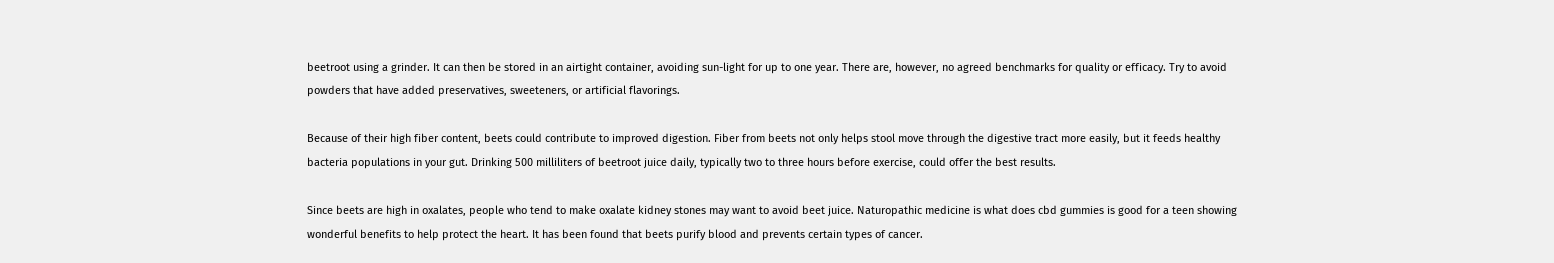beetroot using a grinder. It can then be stored in an airtight container, avoiding sun-light for up to one year. There are, however, no agreed benchmarks for quality or efficacy. Try to avoid powders that have added preservatives, sweeteners, or artificial flavorings.

Because of their high fiber content, beets could contribute to improved digestion. Fiber from beets not only helps stool move through the digestive tract more easily, but it feeds healthy bacteria populations in your gut. Drinking 500 milliliters of beetroot juice daily, typically two to three hours before exercise, could offer the best results.

Since beets are high in oxalates, people who tend to make oxalate kidney stones may want to avoid beet juice. Naturopathic medicine is what does cbd gummies is good for a teen showing wonderful benefits to help protect the heart. It has been found that beets purify blood and prevents certain types of cancer.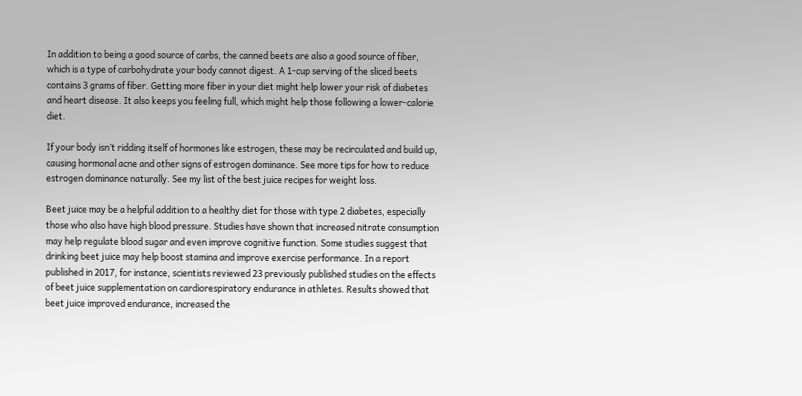In addition to being a good source of carbs, the canned beets are also a good source of fiber, which is a type of carbohydrate your body cannot digest. A 1-cup serving of the sliced beets contains 3 grams of fiber. Getting more fiber in your diet might help lower your risk of diabetes and heart disease. It also keeps you feeling full, which might help those following a lower-calorie diet.

If your body isn’t ridding itself of hormones like estrogen, these may be recirculated and build up, causing hormonal acne and other signs of estrogen dominance. See more tips for how to reduce estrogen dominance naturally. See my list of the best juice recipes for weight loss.

Beet juice may be a helpful addition to a healthy diet for those with type 2 diabetes, especially those who also have high blood pressure. Studies have shown that increased nitrate consumption may help regulate blood sugar and even improve cognitive function. Some studies suggest that drinking beet juice may help boost stamina and improve exercise performance. In a report published in 2017, for instance, scientists reviewed 23 previously published studies on the effects of beet juice supplementation on cardiorespiratory endurance in athletes. Results showed that beet juice improved endurance, increased the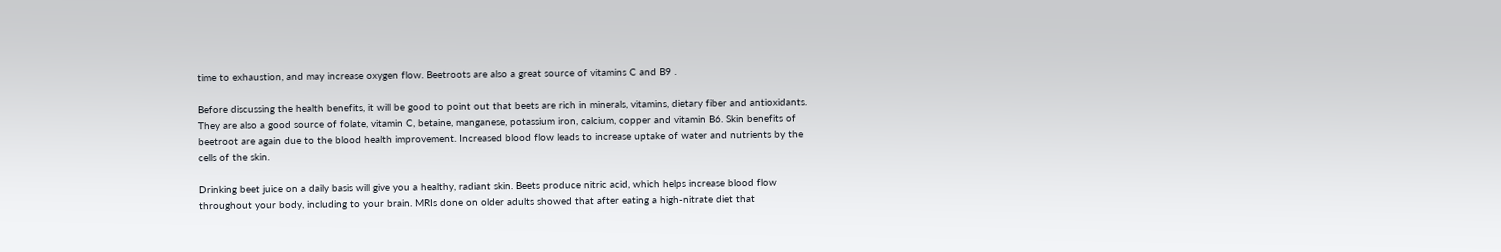time to exhaustion, and may increase oxygen flow. Beetroots are also a great source of vitamins C and B9 .

Before discussing the health benefits, it will be good to point out that beets are rich in minerals, vitamins, dietary fiber and antioxidants. They are also a good source of folate, vitamin C, betaine, manganese, potassium iron, calcium, copper and vitamin B6. Skin benefits of beetroot are again due to the blood health improvement. Increased blood flow leads to increase uptake of water and nutrients by the cells of the skin.

Drinking beet juice on a daily basis will give you a healthy, radiant skin. Beets produce nitric acid, which helps increase blood flow throughout your body, including to your brain. MRIs done on older adults showed that after eating a high-nitrate diet that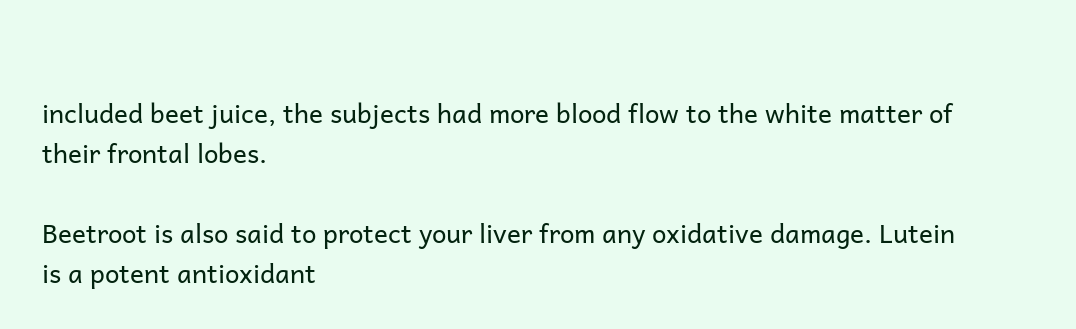included beet juice, the subjects had more blood flow to the white matter of their frontal lobes.

Beetroot is also said to protect your liver from any oxidative damage. Lutein is a potent antioxidant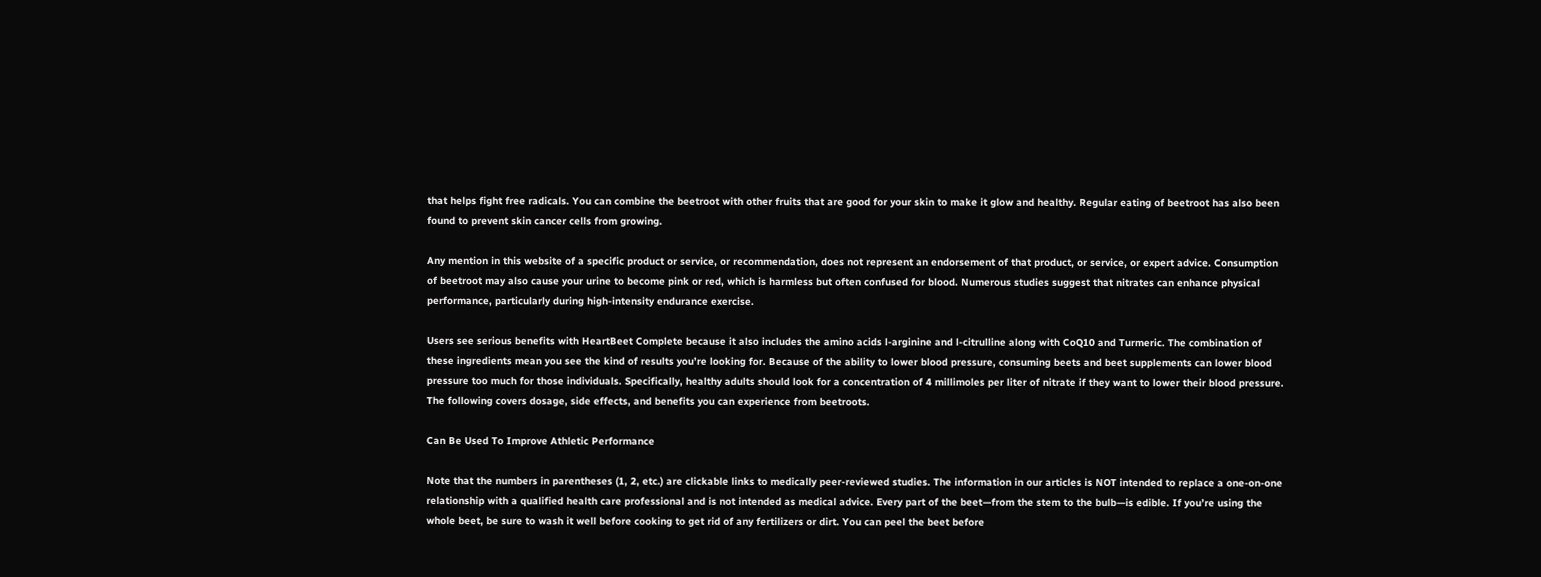that helps fight free radicals. You can combine the beetroot with other fruits that are good for your skin to make it glow and healthy. Regular eating of beetroot has also been found to prevent skin cancer cells from growing.

Any mention in this website of a specific product or service, or recommendation, does not represent an endorsement of that product, or service, or expert advice. Consumption of beetroot may also cause your urine to become pink or red, which is harmless but often confused for blood. Numerous studies suggest that nitrates can enhance physical performance, particularly during high-intensity endurance exercise.

Users see serious benefits with HeartBeet Complete because it also includes the amino acids l-arginine and l-citrulline along with CoQ10 and Turmeric. The combination of these ingredients mean you see the kind of results you’re looking for. Because of the ability to lower blood pressure, consuming beets and beet supplements can lower blood pressure too much for those individuals. Specifically, healthy adults should look for a concentration of 4 millimoles per liter of nitrate if they want to lower their blood pressure. The following covers dosage, side effects, and benefits you can experience from beetroots.

Can Be Used To Improve Athletic Performance

Note that the numbers in parentheses (1, 2, etc.) are clickable links to medically peer-reviewed studies. The information in our articles is NOT intended to replace a one-on-one relationship with a qualified health care professional and is not intended as medical advice. Every part of the beet—from the stem to the bulb—is edible. If you’re using the whole beet, be sure to wash it well before cooking to get rid of any fertilizers or dirt. You can peel the beet before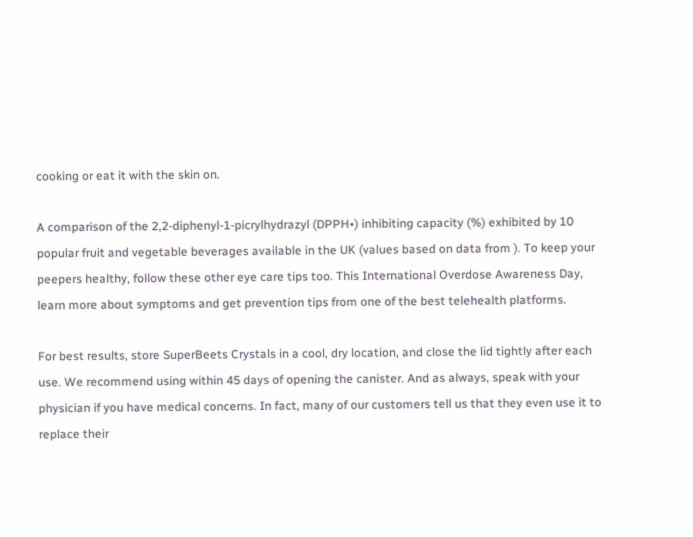cooking or eat it with the skin on.

A comparison of the 2,2-diphenyl-1-picrylhydrazyl (DPPH•) inhibiting capacity (%) exhibited by 10 popular fruit and vegetable beverages available in the UK (values based on data from ). To keep your peepers healthy, follow these other eye care tips too. This International Overdose Awareness Day, learn more about symptoms and get prevention tips from one of the best telehealth platforms.

For best results, store SuperBeets Crystals in a cool, dry location, and close the lid tightly after each use. We recommend using within 45 days of opening the canister. And as always, speak with your physician if you have medical concerns. In fact, many of our customers tell us that they even use it to replace their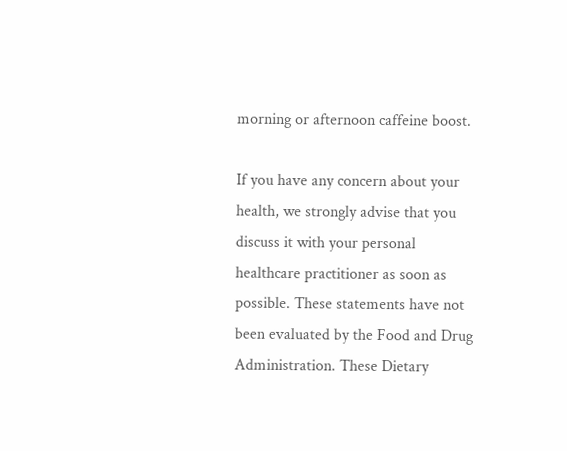morning or afternoon caffeine boost.

If you have any concern about your health, we strongly advise that you discuss it with your personal healthcare practitioner as soon as possible. These statements have not been evaluated by the Food and Drug Administration. These Dietary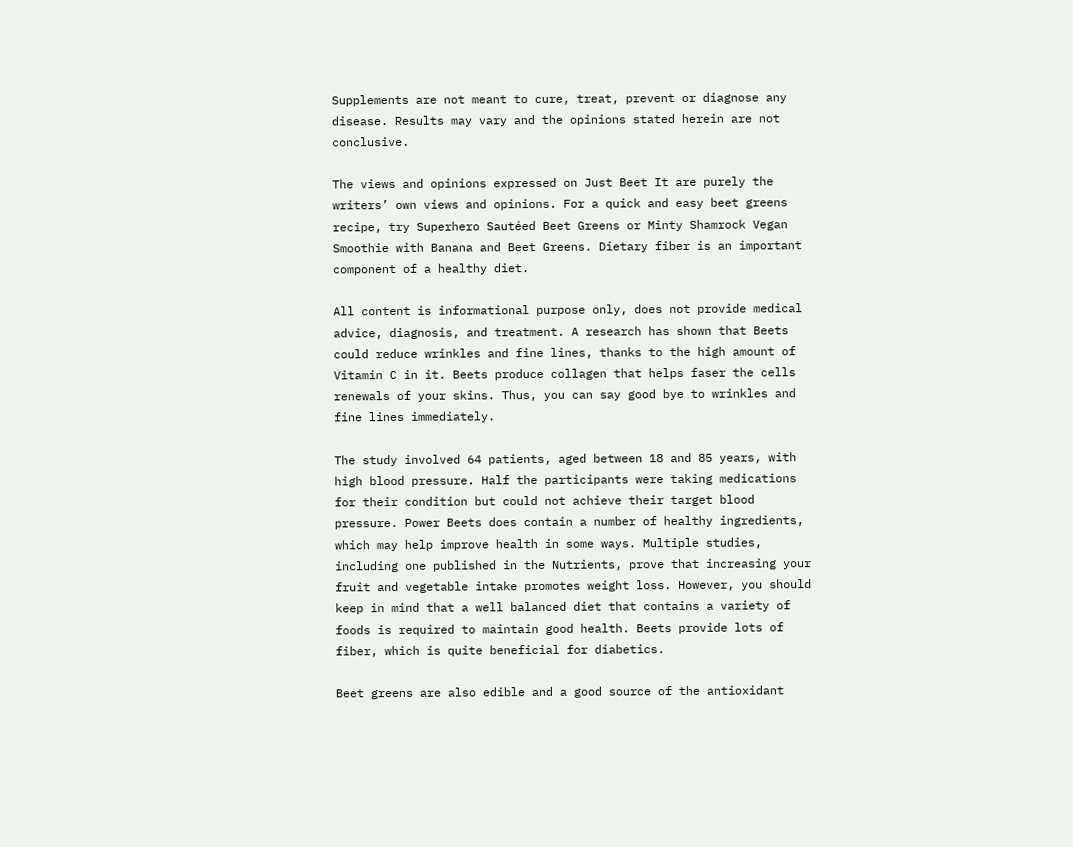Supplements are not meant to cure, treat, prevent or diagnose any disease. Results may vary and the opinions stated herein are not conclusive.

The views and opinions expressed on Just Beet It are purely the writers’ own views and opinions. For a quick and easy beet greens recipe, try Superhero Sautéed Beet Greens or Minty Shamrock Vegan Smoothie with Banana and Beet Greens. Dietary fiber is an important component of a healthy diet.

All content is informational purpose only, does not provide medical advice, diagnosis, and treatment. A research has shown that Beets could reduce wrinkles and fine lines, thanks to the high amount of Vitamin C in it. Beets produce collagen that helps faser the cells renewals of your skins. Thus, you can say good bye to wrinkles and fine lines immediately.

The study involved 64 patients, aged between 18 and 85 years, with high blood pressure. Half the participants were taking medications for their condition but could not achieve their target blood pressure. Power Beets does contain a number of healthy ingredients, which may help improve health in some ways. Multiple studies, including one published in the Nutrients, prove that increasing your fruit and vegetable intake promotes weight loss. However, you should keep in mind that a well balanced diet that contains a variety of foods is required to maintain good health. Beets provide lots of fiber, which is quite beneficial for diabetics.

Beet greens are also edible and a good source of the antioxidant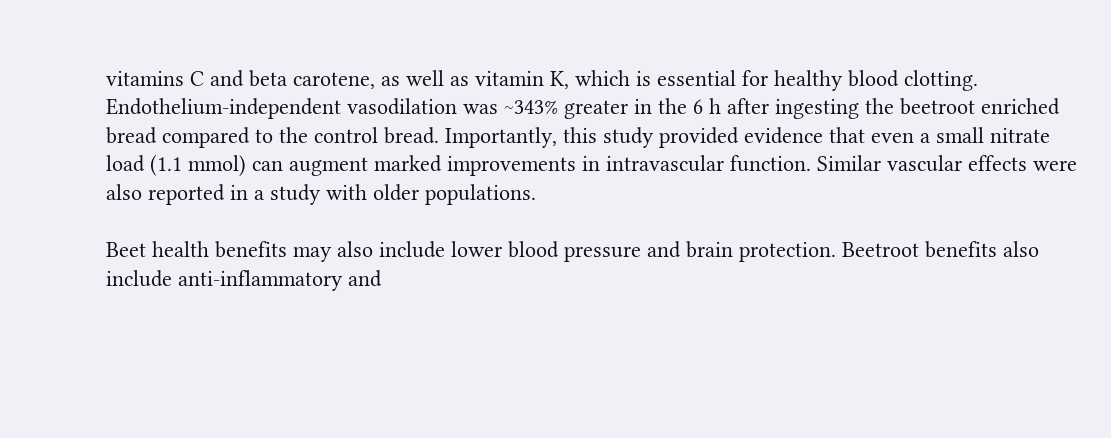vitamins C and beta carotene, as well as vitamin K, which is essential for healthy blood clotting. Endothelium-independent vasodilation was ~343% greater in the 6 h after ingesting the beetroot enriched bread compared to the control bread. Importantly, this study provided evidence that even a small nitrate load (1.1 mmol) can augment marked improvements in intravascular function. Similar vascular effects were also reported in a study with older populations.

Beet health benefits may also include lower blood pressure and brain protection. Beetroot benefits also include anti-inflammatory and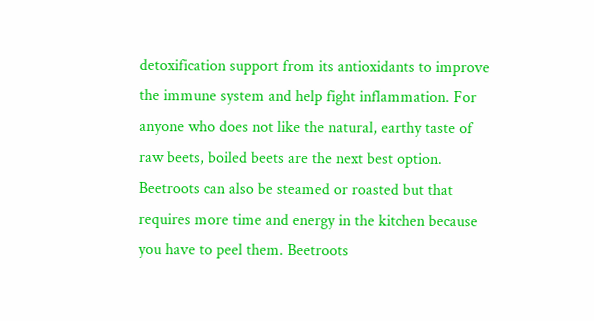detoxification support from its antioxidants to improve the immune system and help fight inflammation. For anyone who does not like the natural, earthy taste of raw beets, boiled beets are the next best option. Beetroots can also be steamed or roasted but that requires more time and energy in the kitchen because you have to peel them. Beetroots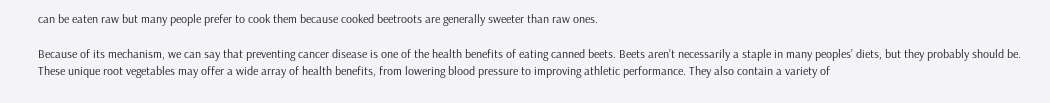can be eaten raw but many people prefer to cook them because cooked beetroots are generally sweeter than raw ones.

Because of its mechanism, we can say that preventing cancer disease is one of the health benefits of eating canned beets. Beets aren’t necessarily a staple in many peoples’ diets, but they probably should be. These unique root vegetables may offer a wide array of health benefits, from lowering blood pressure to improving athletic performance. They also contain a variety of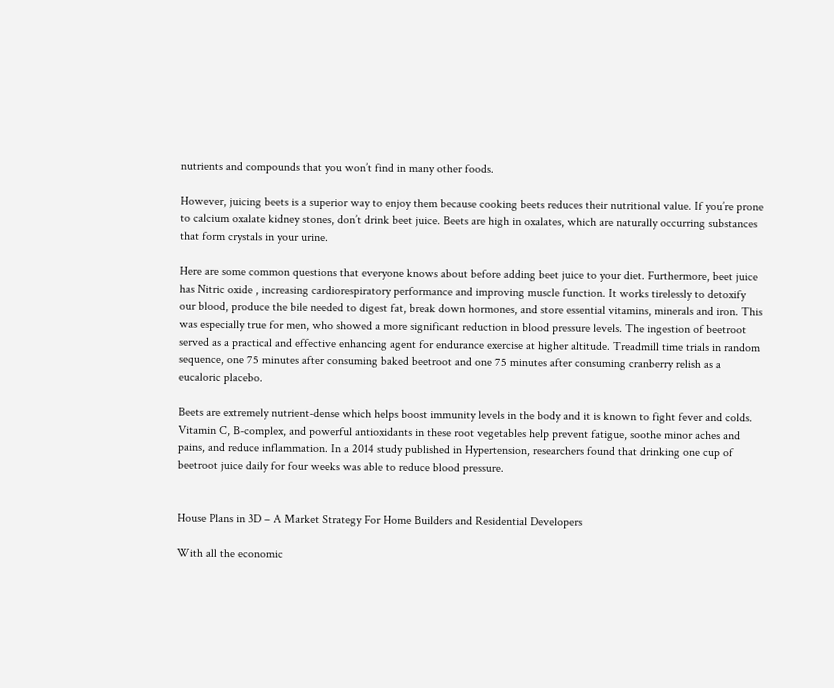nutrients and compounds that you won’t find in many other foods.

However, juicing beets is a superior way to enjoy them because cooking beets reduces their nutritional value. If you’re prone to calcium oxalate kidney stones, don’t drink beet juice. Beets are high in oxalates, which are naturally occurring substances that form crystals in your urine.

Here are some common questions that everyone knows about before adding beet juice to your diet. Furthermore, beet juice has Nitric oxide , increasing cardiorespiratory performance and improving muscle function. It works tirelessly to detoxify our blood, produce the bile needed to digest fat, break down hormones, and store essential vitamins, minerals and iron. This was especially true for men, who showed a more significant reduction in blood pressure levels. The ingestion of beetroot served as a practical and effective enhancing agent for endurance exercise at higher altitude. Treadmill time trials in random sequence, one 75 minutes after consuming baked beetroot and one 75 minutes after consuming cranberry relish as a eucaloric placebo.

Beets are extremely nutrient-dense which helps boost immunity levels in the body and it is known to fight fever and colds. Vitamin C, B-complex, and powerful antioxidants in these root vegetables help prevent fatigue, soothe minor aches and pains, and reduce inflammation. In a 2014 study published in Hypertension, researchers found that drinking one cup of beetroot juice daily for four weeks was able to reduce blood pressure.


House Plans in 3D – A Market Strategy For Home Builders and Residential Developers

With all the economic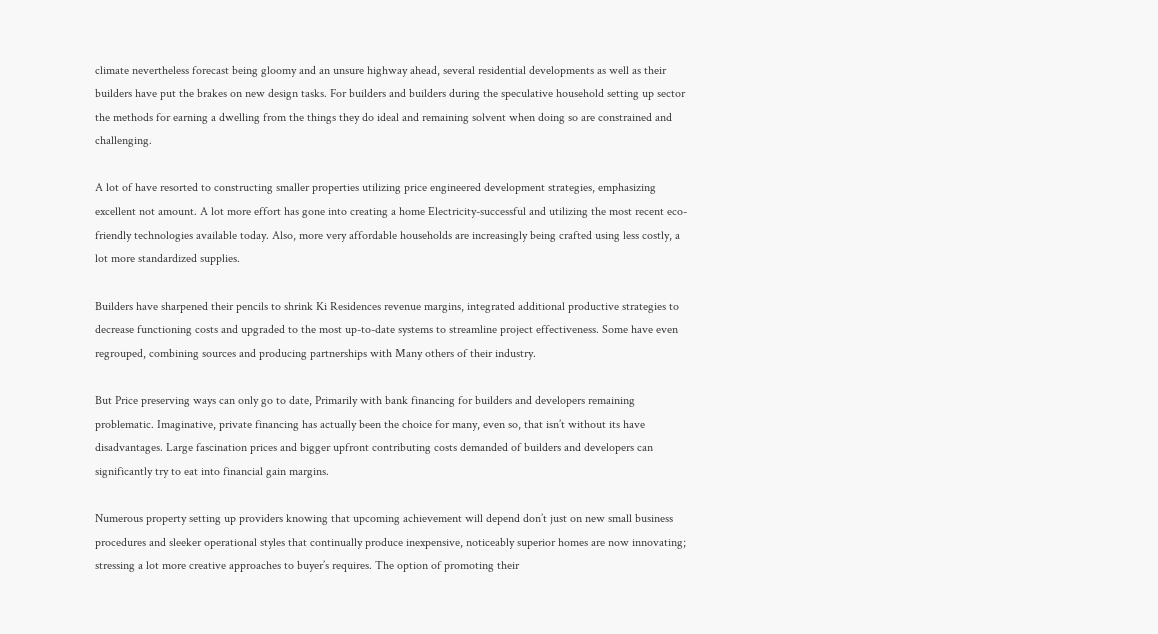climate nevertheless forecast being gloomy and an unsure highway ahead, several residential developments as well as their builders have put the brakes on new design tasks. For builders and builders during the speculative household setting up sector the methods for earning a dwelling from the things they do ideal and remaining solvent when doing so are constrained and challenging.

A lot of have resorted to constructing smaller properties utilizing price engineered development strategies, emphasizing excellent not amount. A lot more effort has gone into creating a home Electricity-successful and utilizing the most recent eco-friendly technologies available today. Also, more very affordable households are increasingly being crafted using less costly, a lot more standardized supplies.

Builders have sharpened their pencils to shrink Ki Residences revenue margins, integrated additional productive strategies to decrease functioning costs and upgraded to the most up-to-date systems to streamline project effectiveness. Some have even regrouped, combining sources and producing partnerships with Many others of their industry.

But Price preserving ways can only go to date, Primarily with bank financing for builders and developers remaining problematic. Imaginative, private financing has actually been the choice for many, even so, that isn’t without its have disadvantages. Large fascination prices and bigger upfront contributing costs demanded of builders and developers can significantly try to eat into financial gain margins.

Numerous property setting up providers knowing that upcoming achievement will depend don’t just on new small business procedures and sleeker operational styles that continually produce inexpensive, noticeably superior homes are now innovating; stressing a lot more creative approaches to buyer’s requires. The option of promoting their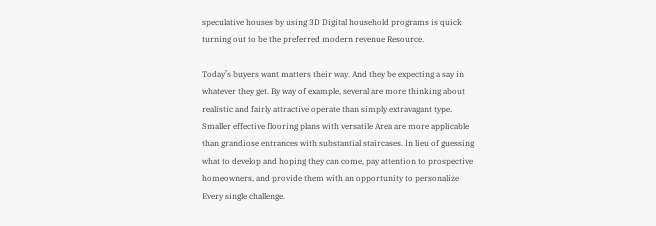speculative houses by using 3D Digital household programs is quick turning out to be the preferred modern revenue Resource.

Today’s buyers want matters their way. And they be expecting a say in whatever they get. By way of example, several are more thinking about realistic and fairly attractive operate than simply extravagant type. Smaller effective flooring plans with versatile Area are more applicable than grandiose entrances with substantial staircases. In lieu of guessing what to develop and hoping they can come, pay attention to prospective homeowners, and provide them with an opportunity to personalize Every single challenge.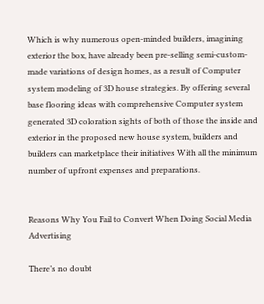Which is why numerous open-minded builders, imagining exterior the box, have already been pre-selling semi-custom-made variations of design homes, as a result of Computer system modeling of 3D house strategies. By offering several base flooring ideas with comprehensive Computer system generated 3D coloration sights of both of those the inside and exterior in the proposed new house system, builders and builders can marketplace their initiatives With all the minimum number of upfront expenses and preparations.


Reasons Why You Fail to Convert When Doing Social Media Advertising

There’s no doubt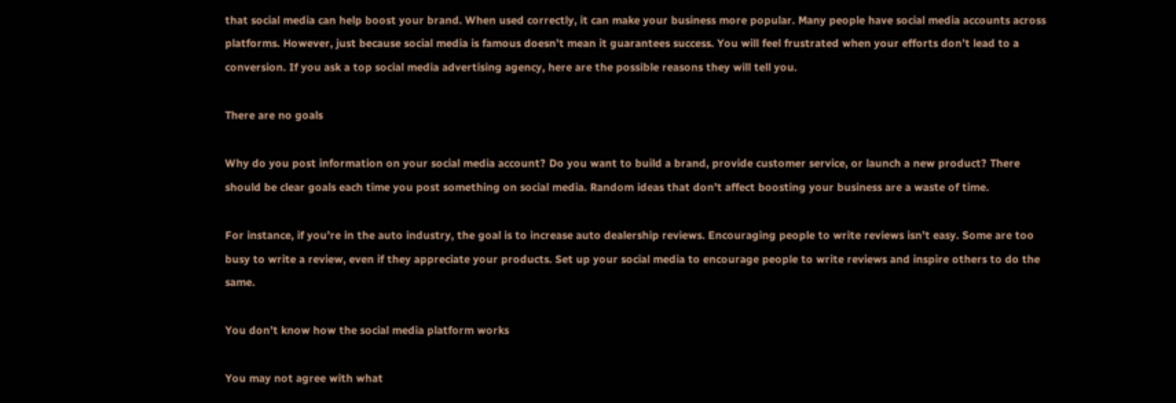that social media can help boost your brand. When used correctly, it can make your business more popular. Many people have social media accounts across platforms. However, just because social media is famous doesn’t mean it guarantees success. You will feel frustrated when your efforts don’t lead to a conversion. If you ask a top social media advertising agency, here are the possible reasons they will tell you.

There are no goals

Why do you post information on your social media account? Do you want to build a brand, provide customer service, or launch a new product? There should be clear goals each time you post something on social media. Random ideas that don’t affect boosting your business are a waste of time.

For instance, if you’re in the auto industry, the goal is to increase auto dealership reviews. Encouraging people to write reviews isn’t easy. Some are too busy to write a review, even if they appreciate your products. Set up your social media to encourage people to write reviews and inspire others to do the same.

You don’t know how the social media platform works

You may not agree with what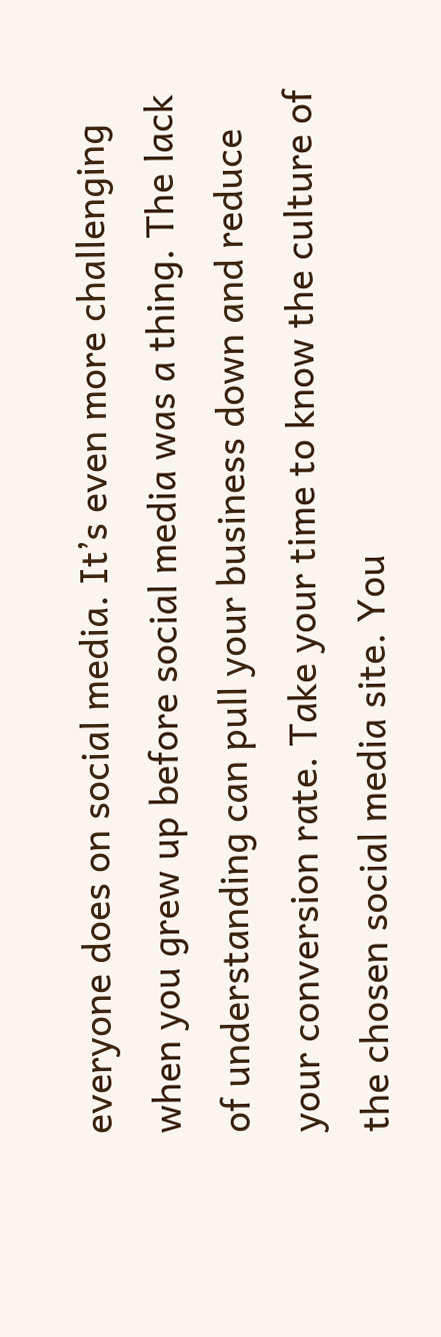everyone does on social media. It’s even more challenging when you grew up before social media was a thing. The lack of understanding can pull your business down and reduce your conversion rate. Take your time to know the culture of the chosen social media site. You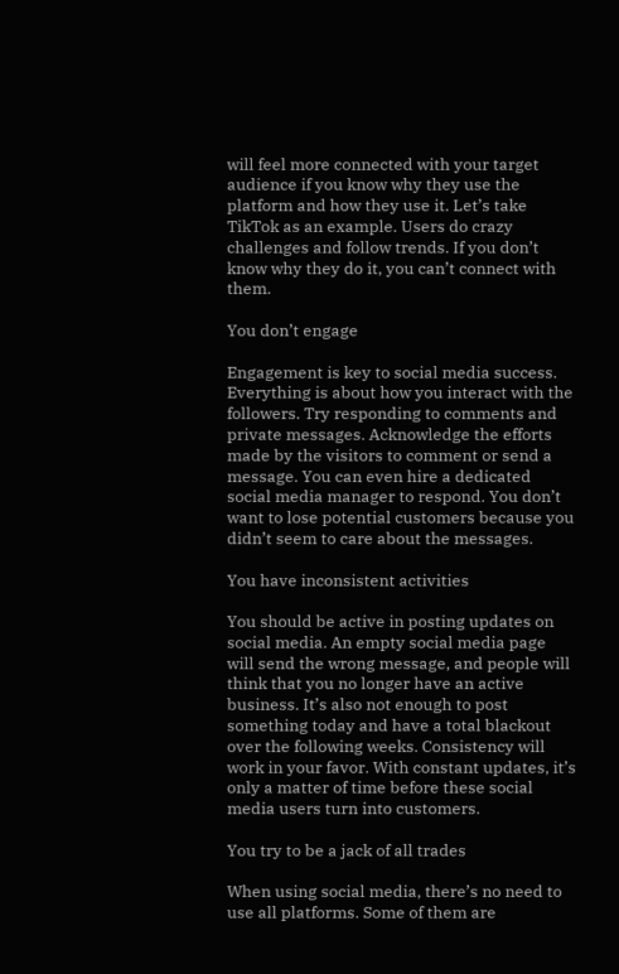will feel more connected with your target audience if you know why they use the platform and how they use it. Let’s take TikTok as an example. Users do crazy challenges and follow trends. If you don’t know why they do it, you can’t connect with them.

You don’t engage

Engagement is key to social media success. Everything is about how you interact with the followers. Try responding to comments and private messages. Acknowledge the efforts made by the visitors to comment or send a message. You can even hire a dedicated social media manager to respond. You don’t want to lose potential customers because you didn’t seem to care about the messages.

You have inconsistent activities

You should be active in posting updates on social media. An empty social media page will send the wrong message, and people will think that you no longer have an active business. It’s also not enough to post something today and have a total blackout over the following weeks. Consistency will work in your favor. With constant updates, it’s only a matter of time before these social media users turn into customers.

You try to be a jack of all trades

When using social media, there’s no need to use all platforms. Some of them are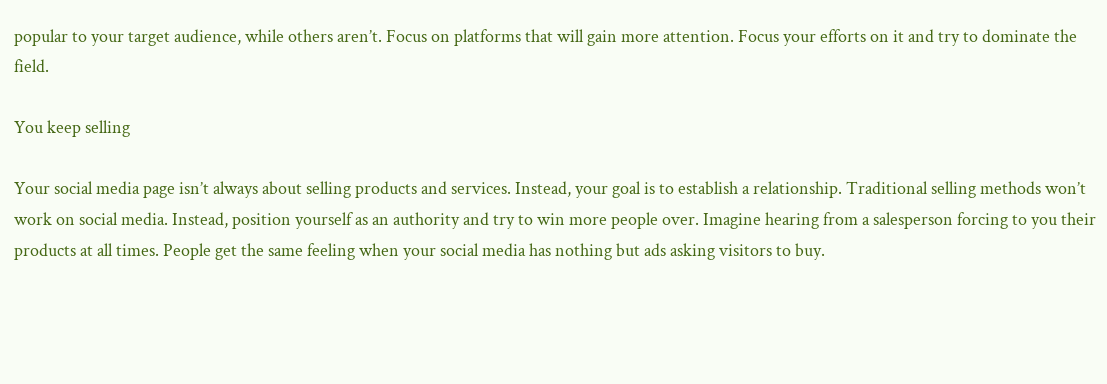popular to your target audience, while others aren’t. Focus on platforms that will gain more attention. Focus your efforts on it and try to dominate the field.

You keep selling

Your social media page isn’t always about selling products and services. Instead, your goal is to establish a relationship. Traditional selling methods won’t work on social media. Instead, position yourself as an authority and try to win more people over. Imagine hearing from a salesperson forcing to you their products at all times. People get the same feeling when your social media has nothing but ads asking visitors to buy.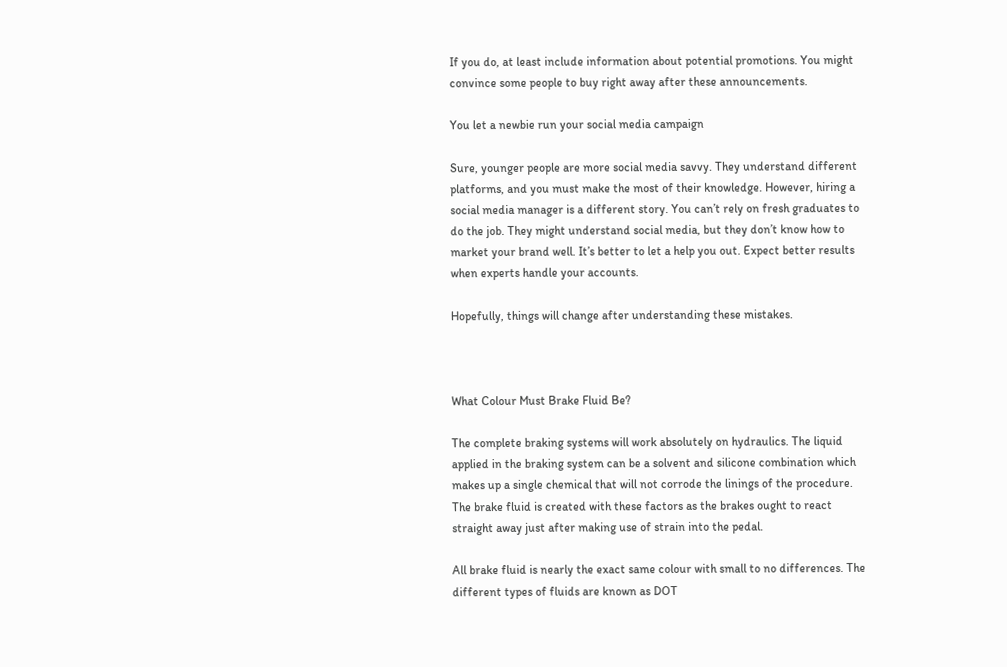If you do, at least include information about potential promotions. You might convince some people to buy right away after these announcements.

You let a newbie run your social media campaign

Sure, younger people are more social media savvy. They understand different platforms, and you must make the most of their knowledge. However, hiring a social media manager is a different story. You can’t rely on fresh graduates to do the job. They might understand social media, but they don’t know how to market your brand well. It’s better to let a help you out. Expect better results when experts handle your accounts.

Hopefully, things will change after understanding these mistakes.



What Colour Must Brake Fluid Be?

The complete braking systems will work absolutely on hydraulics. The liquid applied in the braking system can be a solvent and silicone combination which makes up a single chemical that will not corrode the linings of the procedure. The brake fluid is created with these factors as the brakes ought to react straight away just after making use of strain into the pedal.

All brake fluid is nearly the exact same colour with small to no differences. The different types of fluids are known as DOT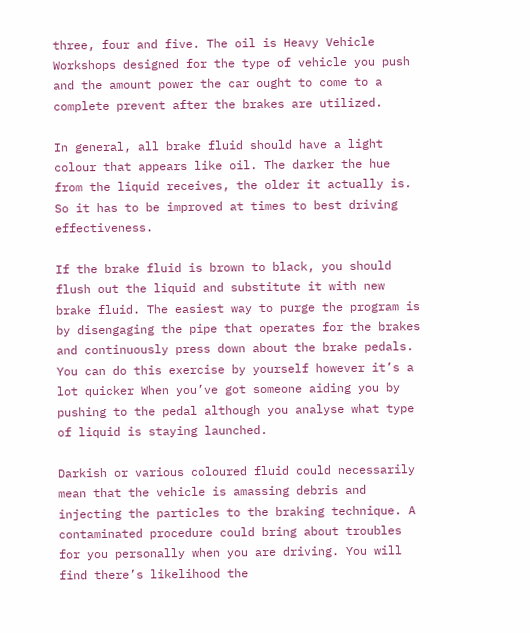three, four and five. The oil is Heavy Vehicle Workshops designed for the type of vehicle you push and the amount power the car ought to come to a complete prevent after the brakes are utilized.

In general, all brake fluid should have a light colour that appears like oil. The darker the hue from the liquid receives, the older it actually is. So it has to be improved at times to best driving effectiveness.

If the brake fluid is brown to black, you should flush out the liquid and substitute it with new brake fluid. The easiest way to purge the program is by disengaging the pipe that operates for the brakes and continuously press down about the brake pedals. You can do this exercise by yourself however it’s a lot quicker When you’ve got someone aiding you by pushing to the pedal although you analyse what type of liquid is staying launched.

Darkish or various coloured fluid could necessarily mean that the vehicle is amassing debris and injecting the particles to the braking technique. A contaminated procedure could bring about troubles for you personally when you are driving. You will find there’s likelihood the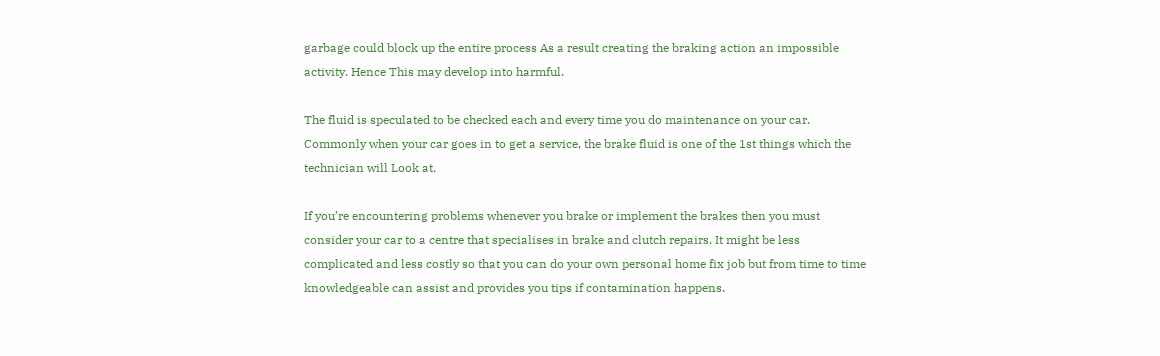garbage could block up the entire process As a result creating the braking action an impossible activity. Hence This may develop into harmful.

The fluid is speculated to be checked each and every time you do maintenance on your car. Commonly when your car goes in to get a service, the brake fluid is one of the 1st things which the technician will Look at.

If you’re encountering problems whenever you brake or implement the brakes then you must consider your car to a centre that specialises in brake and clutch repairs. It might be less complicated and less costly so that you can do your own personal home fix job but from time to time knowledgeable can assist and provides you tips if contamination happens.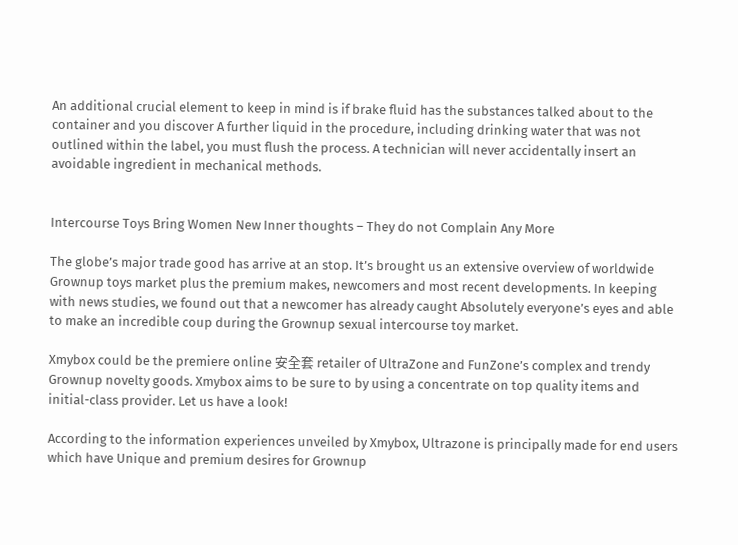An additional crucial element to keep in mind is if brake fluid has the substances talked about to the container and you discover A further liquid in the procedure, including drinking water that was not outlined within the label, you must flush the process. A technician will never accidentally insert an avoidable ingredient in mechanical methods.


Intercourse Toys Bring Women New Inner thoughts – They do not Complain Any More

The globe’s major trade good has arrive at an stop. It’s brought us an extensive overview of worldwide Grownup toys market plus the premium makes, newcomers and most recent developments. In keeping with news studies, we found out that a newcomer has already caught Absolutely everyone’s eyes and able to make an incredible coup during the Grownup sexual intercourse toy market.

Xmybox could be the premiere online 安全套 retailer of UltraZone and FunZone’s complex and trendy Grownup novelty goods. Xmybox aims to be sure to by using a concentrate on top quality items and initial-class provider. Let us have a look!

According to the information experiences unveiled by Xmybox, Ultrazone is principally made for end users which have Unique and premium desires for Grownup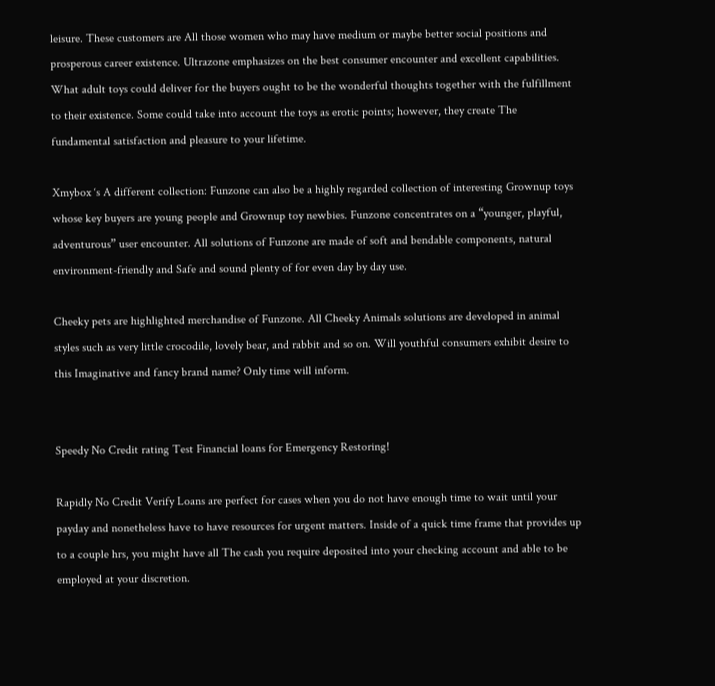leisure. These customers are All those women who may have medium or maybe better social positions and prosperous career existence. Ultrazone emphasizes on the best consumer encounter and excellent capabilities. What adult toys could deliver for the buyers ought to be the wonderful thoughts together with the fulfillment to their existence. Some could take into account the toys as erotic points; however, they create The fundamental satisfaction and pleasure to your lifetime.

Xmybox ‘s A different collection: Funzone can also be a highly regarded collection of interesting Grownup toys whose key buyers are young people and Grownup toy newbies. Funzone concentrates on a “younger, playful, adventurous” user encounter. All solutions of Funzone are made of soft and bendable components, natural environment-friendly and Safe and sound plenty of for even day by day use.

Cheeky pets are highlighted merchandise of Funzone. All Cheeky Animals solutions are developed in animal styles such as very little crocodile, lovely bear, and rabbit and so on. Will youthful consumers exhibit desire to this Imaginative and fancy brand name? Only time will inform.


Speedy No Credit rating Test Financial loans for Emergency Restoring!

Rapidly No Credit Verify Loans are perfect for cases when you do not have enough time to wait until your payday and nonetheless have to have resources for urgent matters. Inside of a quick time frame that provides up to a couple hrs, you might have all The cash you require deposited into your checking account and able to be employed at your discretion.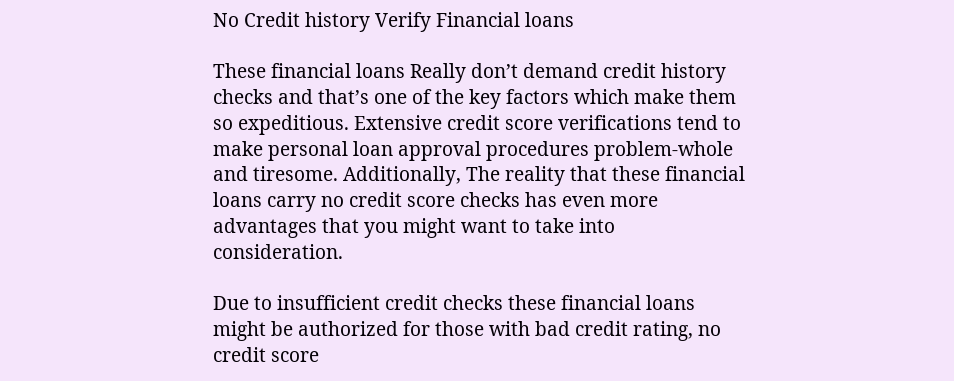No Credit history Verify Financial loans

These financial loans Really don’t demand credit history checks and that’s one of the key factors which make them so expeditious. Extensive credit score verifications tend to make personal loan approval procedures problem-whole and tiresome. Additionally, The reality that these financial loans carry no credit score checks has even more advantages that you might want to take into consideration.

Due to insufficient credit checks these financial loans might be authorized for those with bad credit rating, no credit score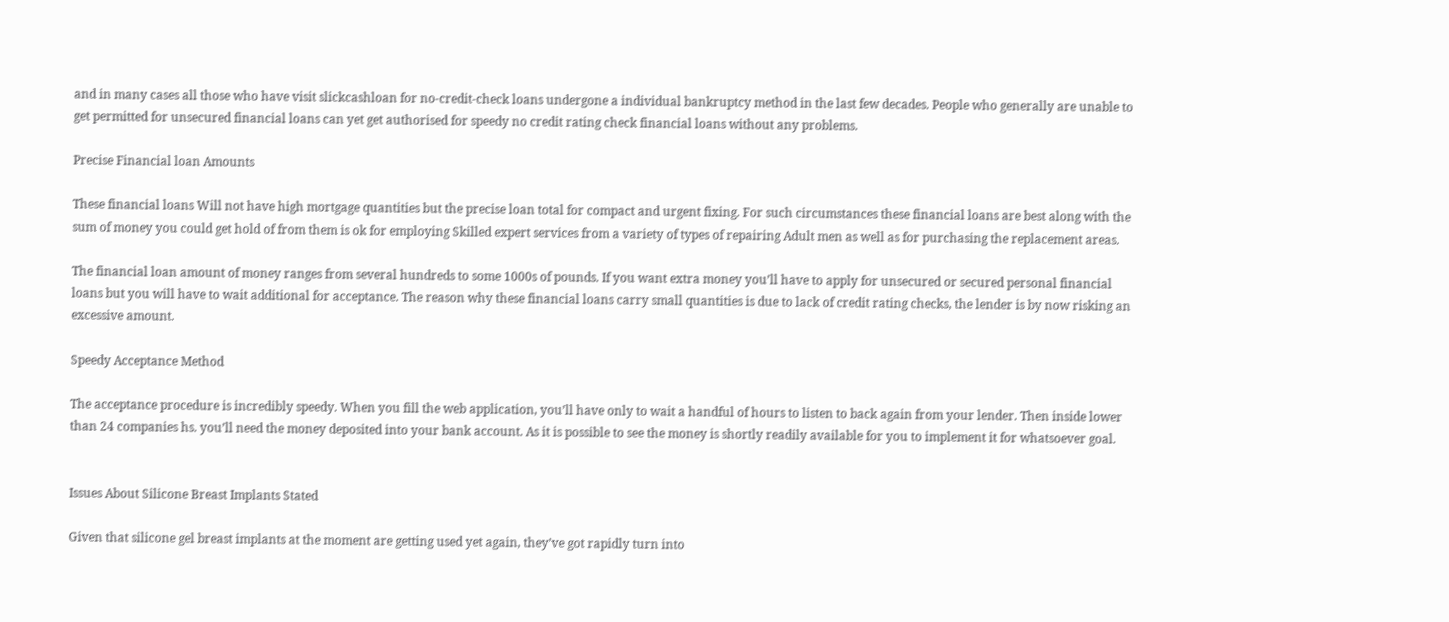and in many cases all those who have visit slickcashloan for no-credit-check loans undergone a individual bankruptcy method in the last few decades. People who generally are unable to get permitted for unsecured financial loans can yet get authorised for speedy no credit rating check financial loans without any problems.

Precise Financial loan Amounts

These financial loans Will not have high mortgage quantities but the precise loan total for compact and urgent fixing. For such circumstances these financial loans are best along with the sum of money you could get hold of from them is ok for employing Skilled expert services from a variety of types of repairing Adult men as well as for purchasing the replacement areas.

The financial loan amount of money ranges from several hundreds to some 1000s of pounds. If you want extra money you’ll have to apply for unsecured or secured personal financial loans but you will have to wait additional for acceptance. The reason why these financial loans carry small quantities is due to lack of credit rating checks, the lender is by now risking an excessive amount.

Speedy Acceptance Method

The acceptance procedure is incredibly speedy. When you fill the web application, you’ll have only to wait a handful of hours to listen to back again from your lender. Then inside lower than 24 companies hs. you’ll need the money deposited into your bank account. As it is possible to see the money is shortly readily available for you to implement it for whatsoever goal.


Issues About Silicone Breast Implants Stated

Given that silicone gel breast implants at the moment are getting used yet again, they’ve got rapidly turn into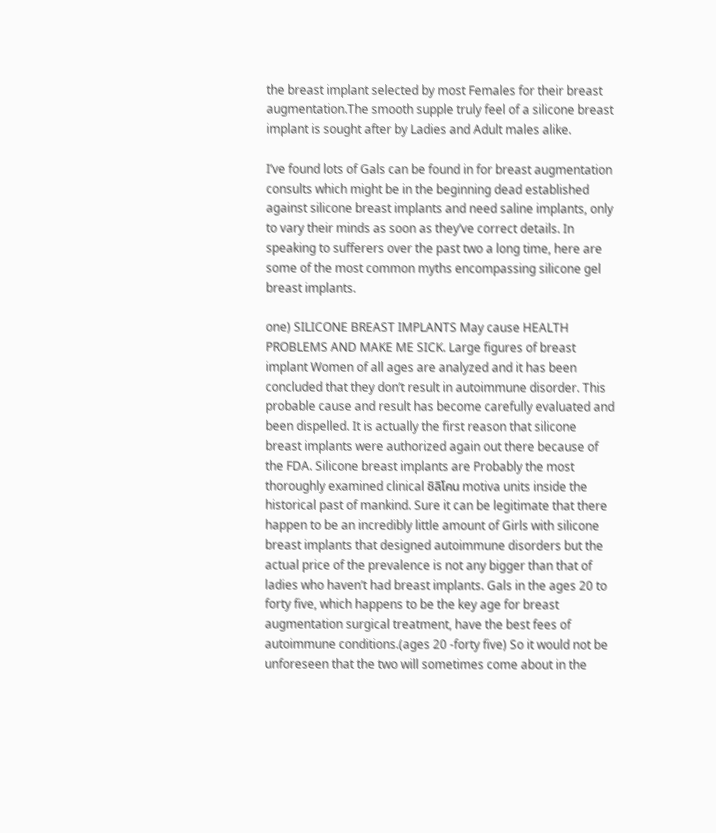the breast implant selected by most Females for their breast augmentation.The smooth supple truly feel of a silicone breast implant is sought after by Ladies and Adult males alike.

I’ve found lots of Gals can be found in for breast augmentation consults which might be in the beginning dead established against silicone breast implants and need saline implants, only to vary their minds as soon as they’ve correct details. In speaking to sufferers over the past two a long time, here are some of the most common myths encompassing silicone gel breast implants.

one) SILICONE BREAST IMPLANTS May cause HEALTH PROBLEMS AND MAKE ME SICK. Large figures of breast implant Women of all ages are analyzed and it has been concluded that they don’t result in autoimmune disorder. This probable cause and result has become carefully evaluated and been dispelled. It is actually the first reason that silicone breast implants were authorized again out there because of the FDA. Silicone breast implants are Probably the most thoroughly examined clinical ซิลิโคน motiva units inside the historical past of mankind. Sure it can be legitimate that there happen to be an incredibly little amount of Girls with silicone breast implants that designed autoimmune disorders but the actual price of the prevalence is not any bigger than that of ladies who haven’t had breast implants. Gals in the ages 20 to forty five, which happens to be the key age for breast augmentation surgical treatment, have the best fees of autoimmune conditions.(ages 20 -forty five) So it would not be unforeseen that the two will sometimes come about in the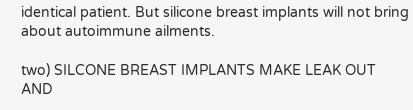identical patient. But silicone breast implants will not bring about autoimmune ailments.

two) SILCONE BREAST IMPLANTS MAKE LEAK OUT AND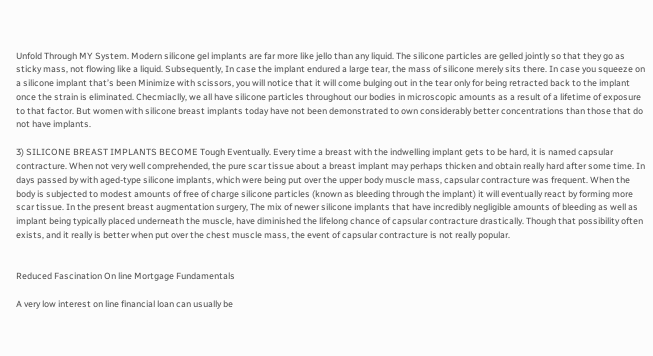Unfold Through MY System. Modern silicone gel implants are far more like jello than any liquid. The silicone particles are gelled jointly so that they go as sticky mass, not flowing like a liquid. Subsequently, In case the implant endured a large tear, the mass of silicone merely sits there. In case you squeeze on a silicone implant that’s been Minimize with scissors, you will notice that it will come bulging out in the tear only for being retracted back to the implant once the strain is eliminated. Checmiaclly, we all have silicone particles throughout our bodies in microscopic amounts as a result of a lifetime of exposure to that factor. But women with silicone breast implants today have not been demonstrated to own considerably better concentrations than those that do not have implants.

3) SILICONE BREAST IMPLANTS BECOME Tough Eventually. Every time a breast with the indwelling implant gets to be hard, it is named capsular contracture. When not very well comprehended, the pure scar tissue about a breast implant may perhaps thicken and obtain really hard after some time. In days passed by with aged-type silicone implants, which were being put over the upper body muscle mass, capsular contracture was frequent. When the body is subjected to modest amounts of free of charge silicone particles (known as bleeding through the implant) it will eventually react by forming more scar tissue. In the present breast augmentation surgery, The mix of newer silicone implants that have incredibly negligible amounts of bleeding as well as implant being typically placed underneath the muscle, have diminished the lifelong chance of capsular contracture drastically. Though that possibility often exists, and it really is better when put over the chest muscle mass, the event of capsular contracture is not really popular.


Reduced Fascination On line Mortgage Fundamentals

A very low interest on line financial loan can usually be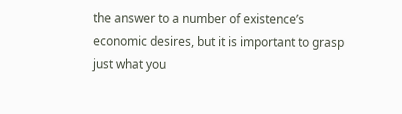the answer to a number of existence’s economic desires, but it is important to grasp just what you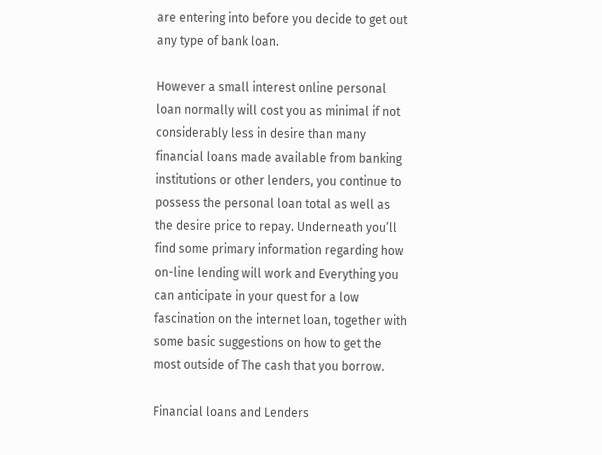are entering into before you decide to get out any type of bank loan.

However a small interest online personal loan normally will cost you as minimal if not considerably less in desire than many financial loans made available from banking institutions or other lenders, you continue to possess the personal loan total as well as the desire price to repay. Underneath you’ll find some primary information regarding how on-line lending will work and Everything you can anticipate in your quest for a low fascination on the internet loan, together with some basic suggestions on how to get the most outside of The cash that you borrow.

Financial loans and Lenders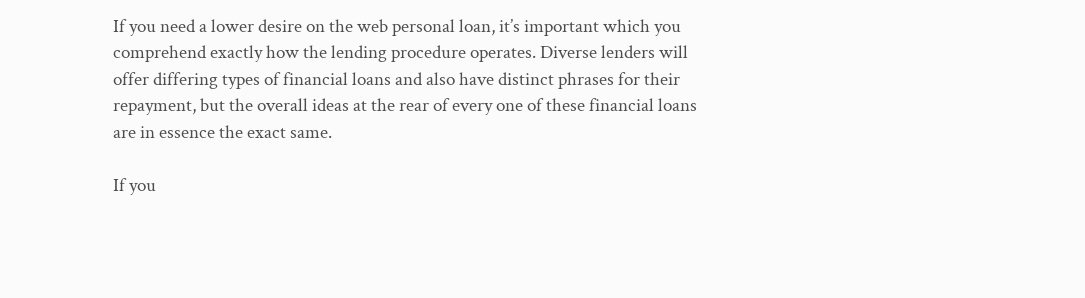If you need a lower desire on the web personal loan, it’s important which you comprehend exactly how the lending procedure operates. Diverse lenders will offer differing types of financial loans and also have distinct phrases for their repayment, but the overall ideas at the rear of every one of these financial loans are in essence the exact same.

If you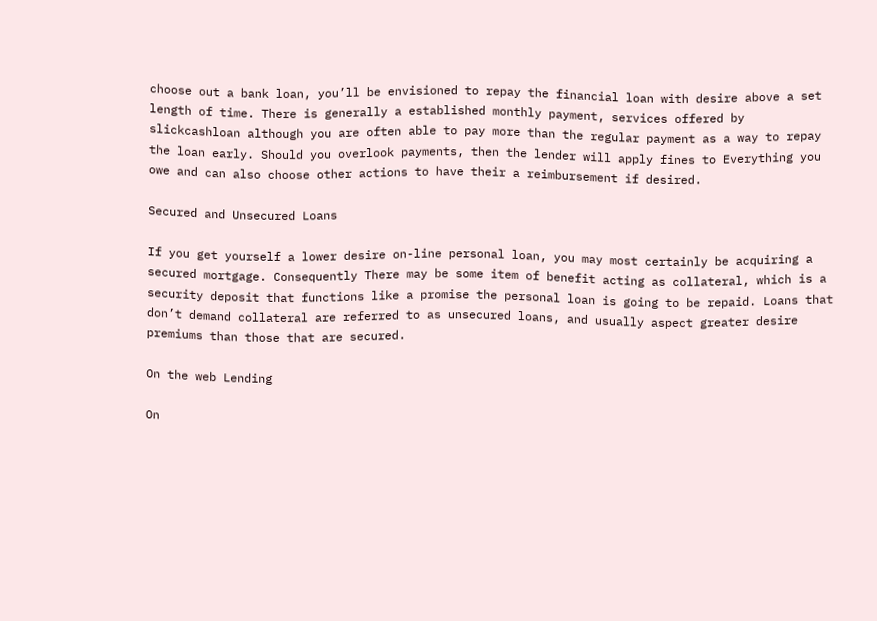choose out a bank loan, you’ll be envisioned to repay the financial loan with desire above a set length of time. There is generally a established monthly payment, services offered by slickcashloan although you are often able to pay more than the regular payment as a way to repay the loan early. Should you overlook payments, then the lender will apply fines to Everything you owe and can also choose other actions to have their a reimbursement if desired.

Secured and Unsecured Loans

If you get yourself a lower desire on-line personal loan, you may most certainly be acquiring a secured mortgage. Consequently There may be some item of benefit acting as collateral, which is a security deposit that functions like a promise the personal loan is going to be repaid. Loans that don’t demand collateral are referred to as unsecured loans, and usually aspect greater desire premiums than those that are secured.

On the web Lending

On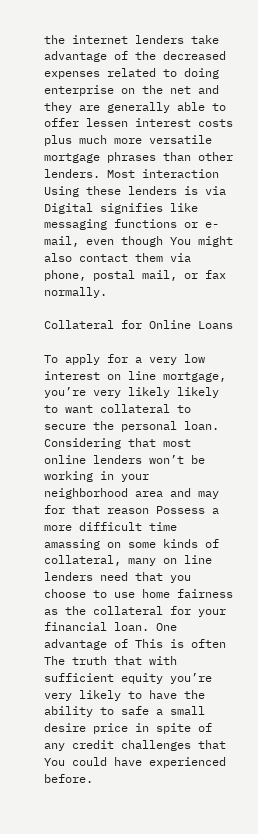the internet lenders take advantage of the decreased expenses related to doing enterprise on the net and they are generally able to offer lessen interest costs plus much more versatile mortgage phrases than other lenders. Most interaction Using these lenders is via Digital signifies like messaging functions or e-mail, even though You might also contact them via phone, postal mail, or fax normally.

Collateral for Online Loans

To apply for a very low interest on line mortgage, you’re very likely likely to want collateral to secure the personal loan. Considering that most online lenders won’t be working in your neighborhood area and may for that reason Possess a more difficult time amassing on some kinds of collateral, many on line lenders need that you choose to use home fairness as the collateral for your financial loan. One advantage of This is often The truth that with sufficient equity you’re very likely to have the ability to safe a small desire price in spite of any credit challenges that You could have experienced before.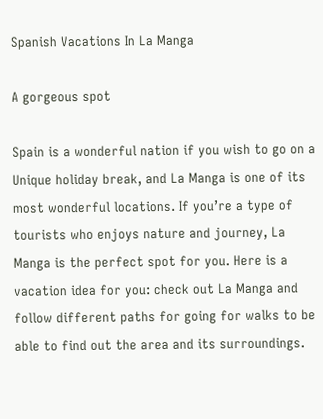Spanish Vacations In La Manga

A gorgeous spot

Spain is a wonderful nation if you wish to go on a Unique holiday break, and La Manga is one of its most wonderful locations. If you’re a type of tourists who enjoys nature and journey, La Manga is the perfect spot for you. Here is a vacation idea for you: check out La Manga and follow different paths for going for walks to be able to find out the area and its surroundings.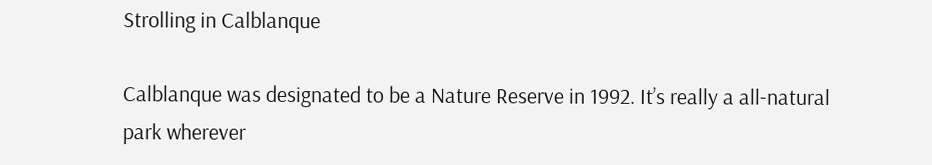Strolling in Calblanque

Calblanque was designated to be a Nature Reserve in 1992. It’s really a all-natural park wherever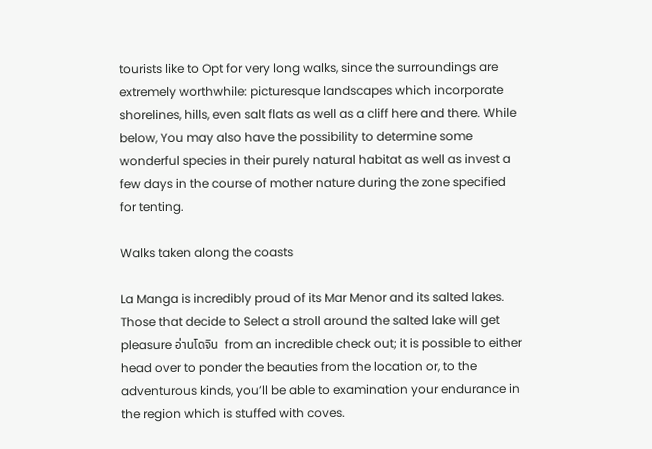tourists like to Opt for very long walks, since the surroundings are extremely worthwhile: picturesque landscapes which incorporate shorelines, hills, even salt flats as well as a cliff here and there. While below, You may also have the possibility to determine some wonderful species in their purely natural habitat as well as invest a few days in the course of mother nature during the zone specified for tenting.

Walks taken along the coasts

La Manga is incredibly proud of its Mar Menor and its salted lakes. Those that decide to Select a stroll around the salted lake will get pleasure อ่านโดจิน  from an incredible check out; it is possible to either head over to ponder the beauties from the location or, to the adventurous kinds, you’ll be able to examination your endurance in the region which is stuffed with coves.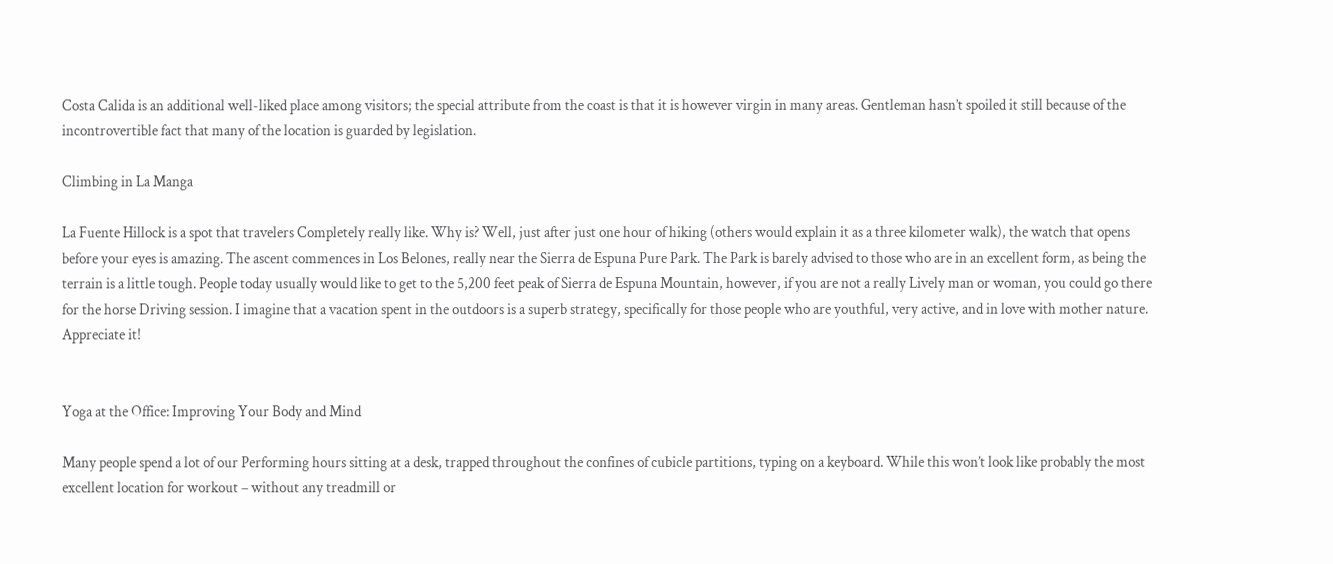Costa Calida is an additional well-liked place among visitors; the special attribute from the coast is that it is however virgin in many areas. Gentleman hasn’t spoiled it still because of the incontrovertible fact that many of the location is guarded by legislation.

Climbing in La Manga

La Fuente Hillock is a spot that travelers Completely really like. Why is? Well, just after just one hour of hiking (others would explain it as a three kilometer walk), the watch that opens before your eyes is amazing. The ascent commences in Los Belones, really near the Sierra de Espuna Pure Park. The Park is barely advised to those who are in an excellent form, as being the terrain is a little tough. People today usually would like to get to the 5,200 feet peak of Sierra de Espuna Mountain, however, if you are not a really Lively man or woman, you could go there for the horse Driving session. I imagine that a vacation spent in the outdoors is a superb strategy, specifically for those people who are youthful, very active, and in love with mother nature. Appreciate it!


Yoga at the Office: Improving Your Body and Mind

Many people spend a lot of our Performing hours sitting at a desk, trapped throughout the confines of cubicle partitions, typing on a keyboard. While this won’t look like probably the most excellent location for workout – without any treadmill or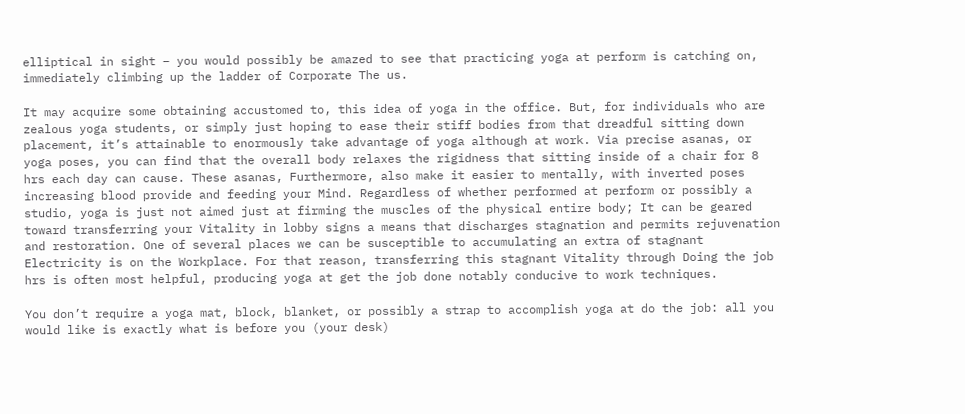elliptical in sight – you would possibly be amazed to see that practicing yoga at perform is catching on, immediately climbing up the ladder of Corporate The us.

It may acquire some obtaining accustomed to, this idea of yoga in the office. But, for individuals who are zealous yoga students, or simply just hoping to ease their stiff bodies from that dreadful sitting down placement, it’s attainable to enormously take advantage of yoga although at work. Via precise asanas, or yoga poses, you can find that the overall body relaxes the rigidness that sitting inside of a chair for 8 hrs each day can cause. These asanas, Furthermore, also make it easier to mentally, with inverted poses increasing blood provide and feeding your Mind. Regardless of whether performed at perform or possibly a studio, yoga is just not aimed just at firming the muscles of the physical entire body; It can be geared toward transferring your Vitality in lobby signs a means that discharges stagnation and permits rejuvenation and restoration. One of several places we can be susceptible to accumulating an extra of stagnant Electricity is on the Workplace. For that reason, transferring this stagnant Vitality through Doing the job hrs is often most helpful, producing yoga at get the job done notably conducive to work techniques.

You don’t require a yoga mat, block, blanket, or possibly a strap to accomplish yoga at do the job: all you would like is exactly what is before you (your desk)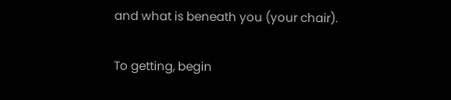and what is beneath you (your chair).

To getting, begin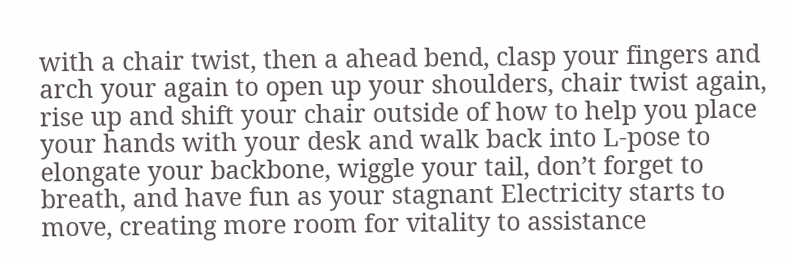with a chair twist, then a ahead bend, clasp your fingers and arch your again to open up your shoulders, chair twist again, rise up and shift your chair outside of how to help you place your hands with your desk and walk back into L-pose to elongate your backbone, wiggle your tail, don’t forget to breath, and have fun as your stagnant Electricity starts to move, creating more room for vitality to assistance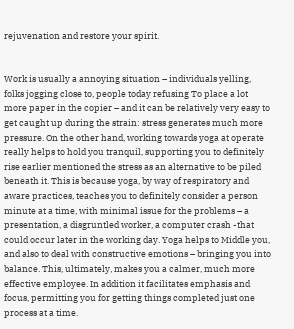rejuvenation and restore your spirit.


Work is usually a annoying situation – individuals yelling, folks jogging close to, people today refusing To place a lot more paper in the copier – and it can be relatively very easy to get caught up during the strain: stress generates much more pressure. On the other hand, working towards yoga at operate really helps to hold you tranquil, supporting you to definitely rise earlier mentioned the stress as an alternative to be piled beneath it. This is because yoga, by way of respiratory and aware practices, teaches you to definitely consider a person minute at a time, with minimal issue for the problems – a presentation, a disgruntled worker, a computer crash -that could occur later in the working day. Yoga helps to Middle you, and also to deal with constructive emotions – bringing you into balance. This, ultimately, makes you a calmer, much more effective employee. In addition it facilitates emphasis and focus, permitting you for getting things completed just one process at a time.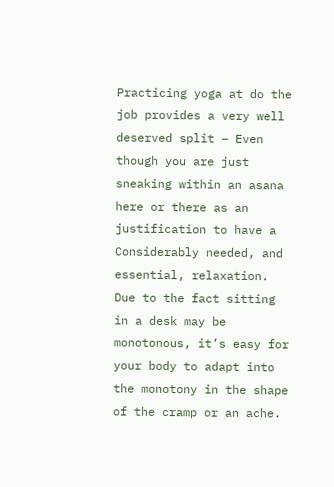Practicing yoga at do the job provides a very well deserved split – Even though you are just sneaking within an asana here or there as an justification to have a Considerably needed, and essential, relaxation. Due to the fact sitting in a desk may be monotonous, it’s easy for your body to adapt into the monotony in the shape of the cramp or an ache.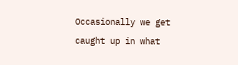Occasionally we get caught up in what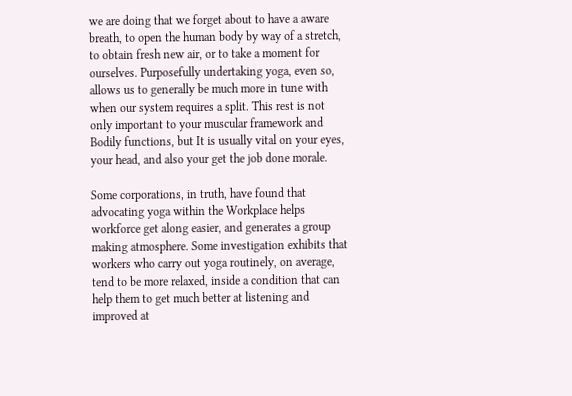we are doing that we forget about to have a aware breath, to open the human body by way of a stretch, to obtain fresh new air, or to take a moment for ourselves. Purposefully undertaking yoga, even so, allows us to generally be much more in tune with when our system requires a split. This rest is not only important to your muscular framework and Bodily functions, but It is usually vital on your eyes, your head, and also your get the job done morale.

Some corporations, in truth, have found that advocating yoga within the Workplace helps workforce get along easier, and generates a group making atmosphere. Some investigation exhibits that workers who carry out yoga routinely, on average, tend to be more relaxed, inside a condition that can help them to get much better at listening and improved at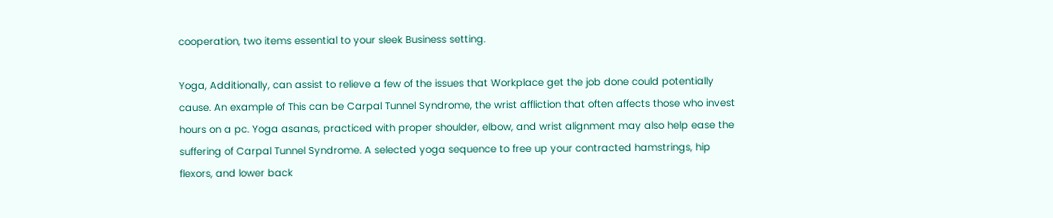cooperation, two items essential to your sleek Business setting.

Yoga, Additionally, can assist to relieve a few of the issues that Workplace get the job done could potentially cause. An example of This can be Carpal Tunnel Syndrome, the wrist affliction that often affects those who invest hours on a pc. Yoga asanas, practiced with proper shoulder, elbow, and wrist alignment may also help ease the suffering of Carpal Tunnel Syndrome. A selected yoga sequence to free up your contracted hamstrings, hip flexors, and lower back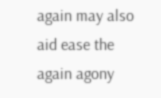again may also aid ease the again agony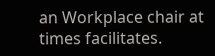an Workplace chair at times facilitates.